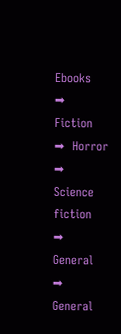Ebooks   ➡  Fiction  ➡  Horror  ➡  Science fiction  ➡  General  ➡  General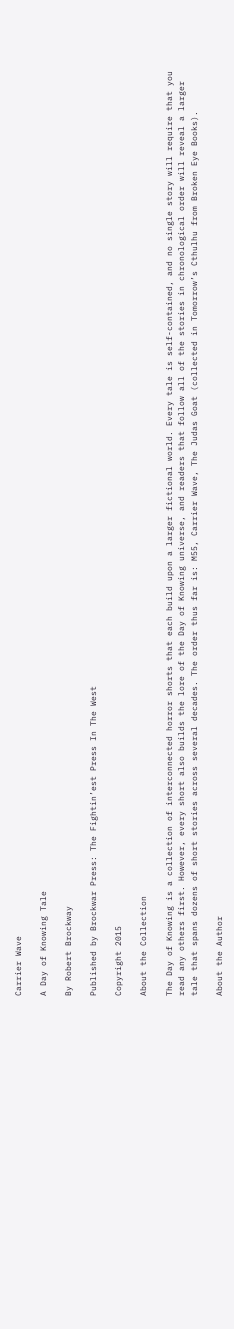Carrier Wave

A Day of Knowing Tale

By Robert Brockway

Published by Brockwar Press: The Fightin’est Press In The West

Copyright 2015

About the Collection

The Day of Knowing is a collection of interconnected horror shorts that each build upon a larger fictional world. Every tale is self-contained, and no single story will require that you read any others first. However, every short also builds the lore of the Day of Knowing universe, and readers that follow all of the stories in chronological order will reveal a larger tale that spans dozens of short stories across several decades. The order thus far is: M55, Carrier Wave, The Judas Goat (collected in Tomorrow’s Cthulhu from Broken Eye Books).

About the Author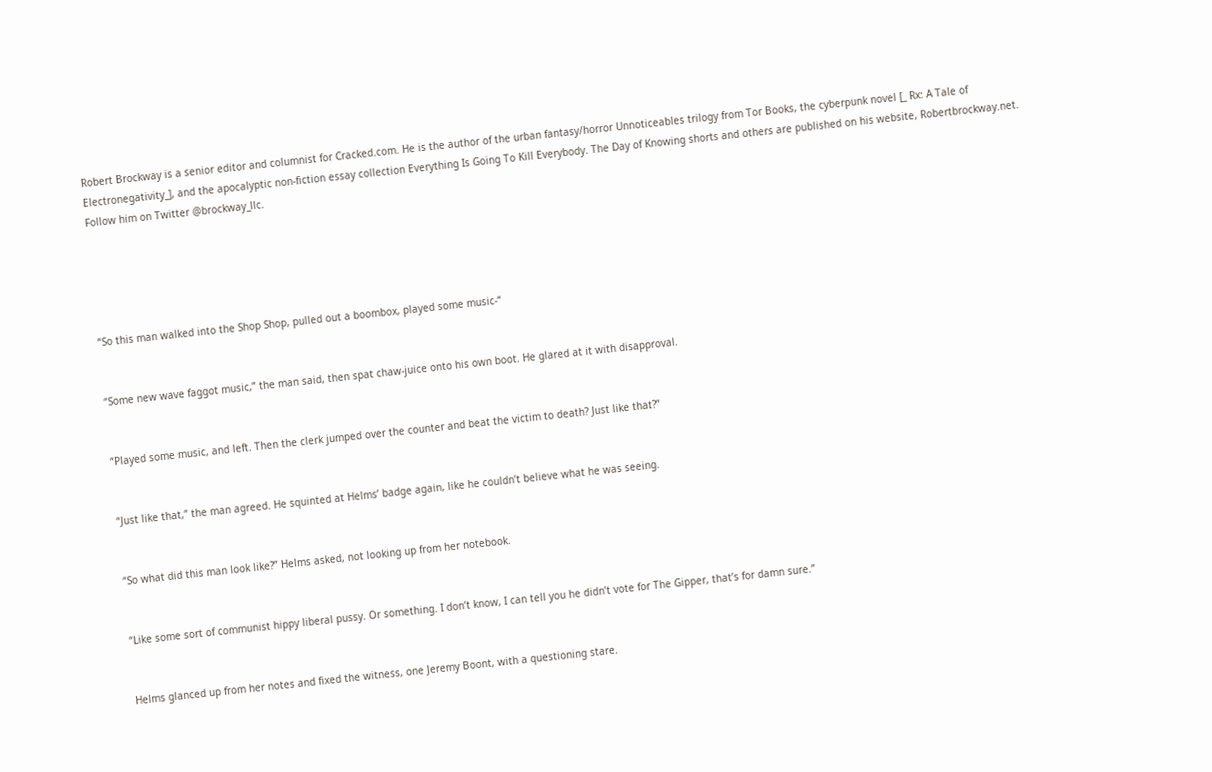Robert Brockway is a senior editor and columnist for Cracked.com. He is the author of the urban fantasy/horror Unnoticeables trilogy from Tor Books, the cyberpunk novel [_ Rx: A Tale of Electronegativity_], and the apocalyptic non-fiction essay collection Everything Is Going To Kill Everybody. The Day of Knowing shorts and others are published on his website, Robertbrockway.net. Follow him on Twitter @brockway_llc.





“So this man walked into the Shop Shop, pulled out a boombox, played some music-“


“Some new wave faggot music,” the man said, then spat chaw-juice onto his own boot. He glared at it with disapproval.


“Played some music, and left. Then the clerk jumped over the counter and beat the victim to death? Just like that?”


“Just like that,” the man agreed. He squinted at Helms’ badge again, like he couldn’t believe what he was seeing.


“So what did this man look like?” Helms asked, not looking up from her notebook.


“Like some sort of communist hippy liberal pussy. Or something. I don’t know, I can tell you he didn’t vote for The Gipper, that’s for damn sure.”


Helms glanced up from her notes and fixed the witness, one Jeremy Boont, with a questioning stare.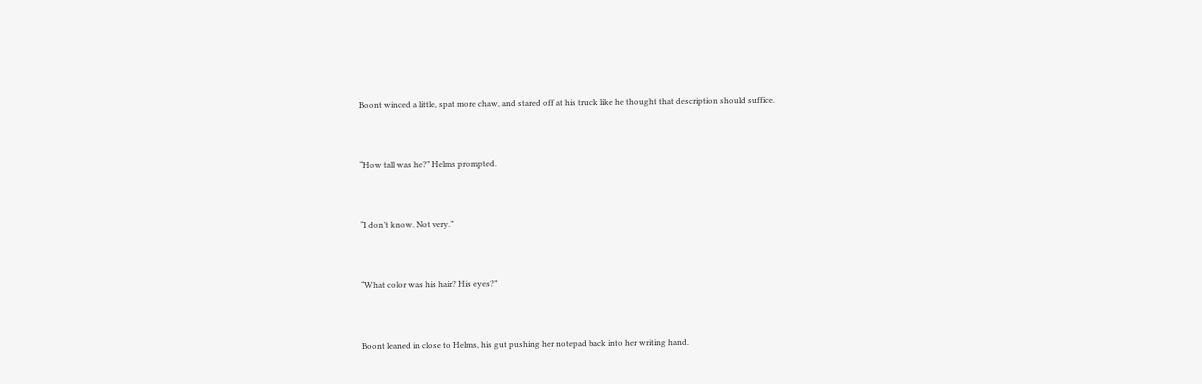Boont winced a little, spat more chaw, and stared off at his truck like he thought that description should suffice.


“How tall was he?” Helms prompted.


“I don’t know. Not very.”


“What color was his hair? His eyes?”


Boont leaned in close to Helms, his gut pushing her notepad back into her writing hand.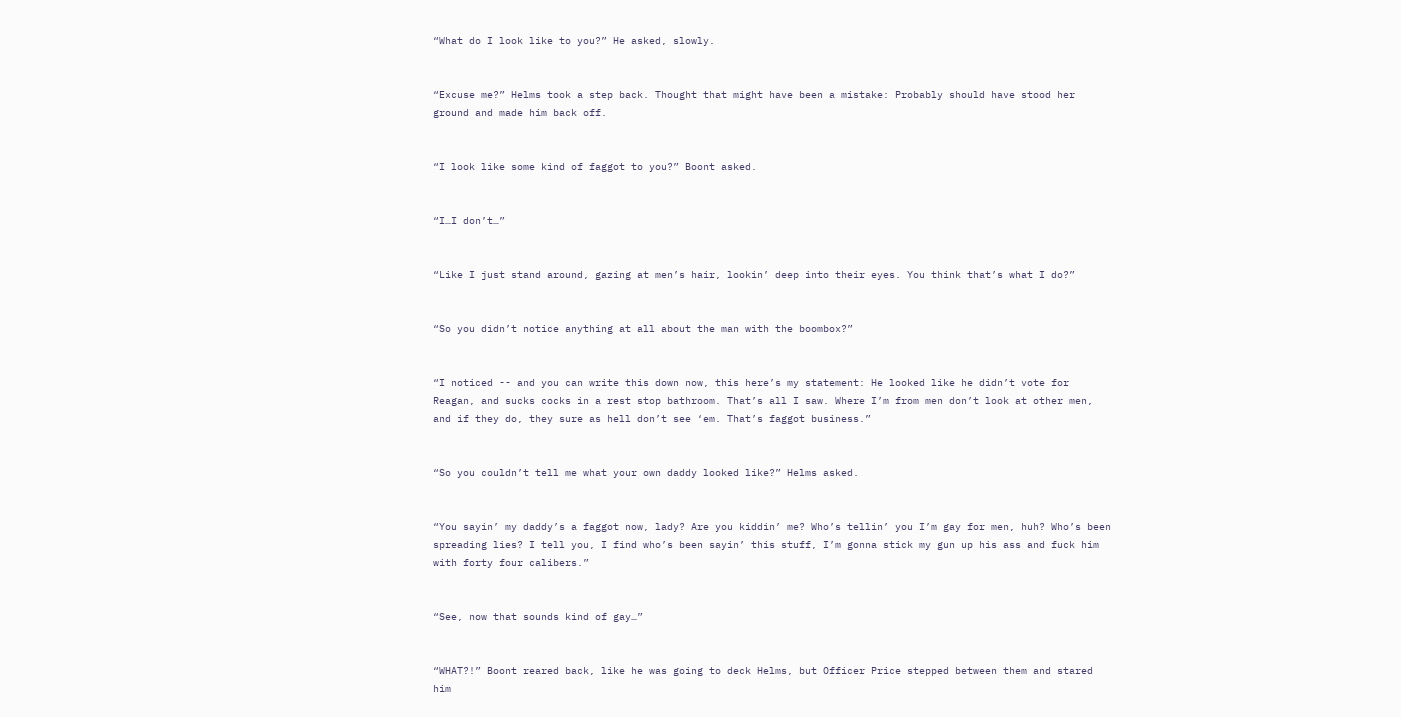“What do I look like to you?” He asked, slowly.


“Excuse me?” Helms took a step back. Thought that might have been a mistake: Probably should have stood her ground and made him back off.


“I look like some kind of faggot to you?” Boont asked.


“I…I don’t…”


“Like I just stand around, gazing at men’s hair, lookin’ deep into their eyes. You think that’s what I do?”


“So you didn’t notice anything at all about the man with the boombox?”


“I noticed -- and you can write this down now, this here’s my statement: He looked like he didn’t vote for Reagan, and sucks cocks in a rest stop bathroom. That’s all I saw. Where I’m from men don’t look at other men, and if they do, they sure as hell don’t see ‘em. That’s faggot business.”


“So you couldn’t tell me what your own daddy looked like?” Helms asked.


“You sayin’ my daddy’s a faggot now, lady? Are you kiddin’ me? Who’s tellin’ you I’m gay for men, huh? Who’s been spreading lies? I tell you, I find who’s been sayin’ this stuff, I’m gonna stick my gun up his ass and fuck him with forty four calibers.”


“See, now that sounds kind of gay…”


“WHAT?!” Boont reared back, like he was going to deck Helms, but Officer Price stepped between them and stared him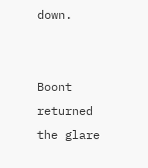down.


Boont returned the glare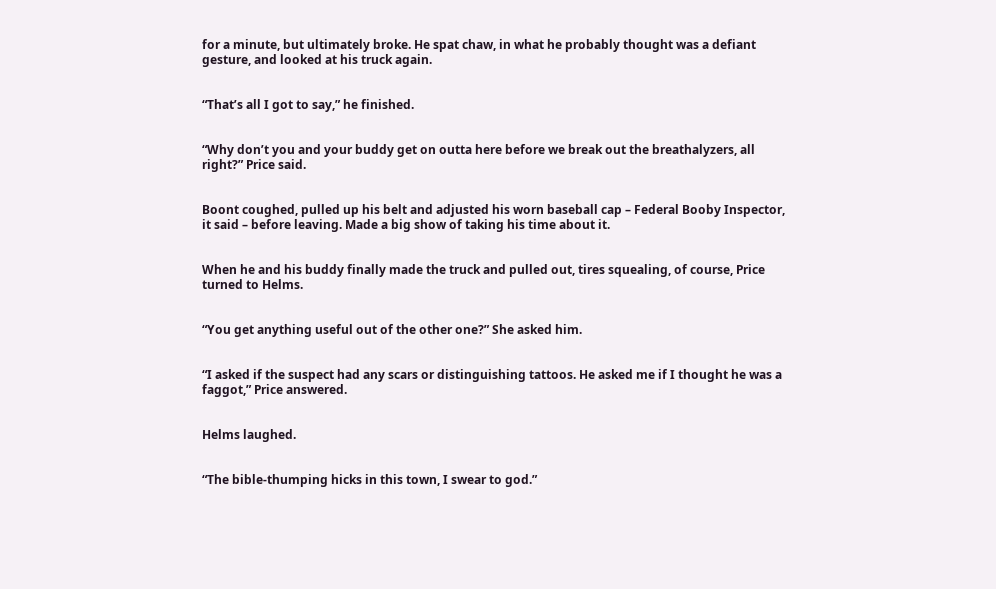for a minute, but ultimately broke. He spat chaw, in what he probably thought was a defiant gesture, and looked at his truck again.


“That’s all I got to say,” he finished.


“Why don’t you and your buddy get on outta here before we break out the breathalyzers, all right?” Price said.


Boont coughed, pulled up his belt and adjusted his worn baseball cap – Federal Booby Inspector, it said – before leaving. Made a big show of taking his time about it.


When he and his buddy finally made the truck and pulled out, tires squealing, of course, Price turned to Helms.


“You get anything useful out of the other one?” She asked him.


“I asked if the suspect had any scars or distinguishing tattoos. He asked me if I thought he was a faggot,” Price answered.


Helms laughed.


“The bible-thumping hicks in this town, I swear to god.”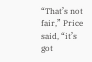“That’s not fair,” Price said, “it’s got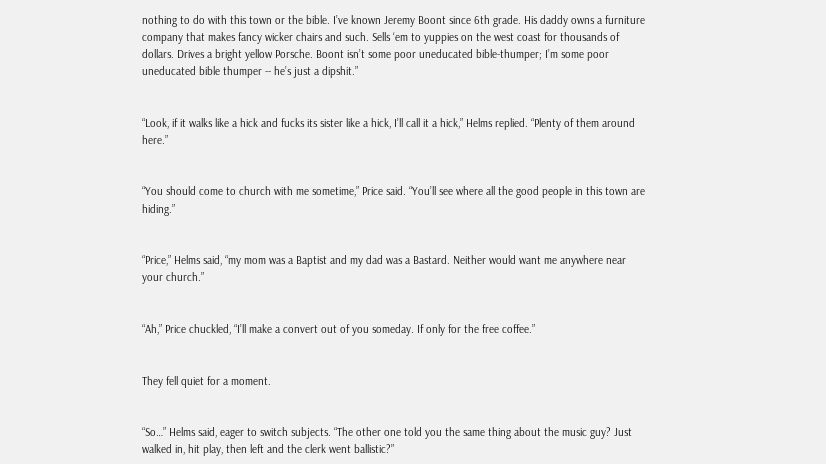nothing to do with this town or the bible. I’ve known Jeremy Boont since 6th grade. His daddy owns a furniture company that makes fancy wicker chairs and such. Sells ‘em to yuppies on the west coast for thousands of dollars. Drives a bright yellow Porsche. Boont isn’t some poor uneducated bible-thumper; I’m some poor uneducated bible thumper -- he’s just a dipshit.”


“Look, if it walks like a hick and fucks its sister like a hick, I’ll call it a hick,” Helms replied. “Plenty of them around here.”


“You should come to church with me sometime,” Price said. “You’ll see where all the good people in this town are hiding.”


“Price,” Helms said, “my mom was a Baptist and my dad was a Bastard. Neither would want me anywhere near your church.”


“Ah,” Price chuckled, “I’ll make a convert out of you someday. If only for the free coffee.”


They fell quiet for a moment.


“So…” Helms said, eager to switch subjects. “The other one told you the same thing about the music guy? Just walked in, hit play, then left and the clerk went ballistic?”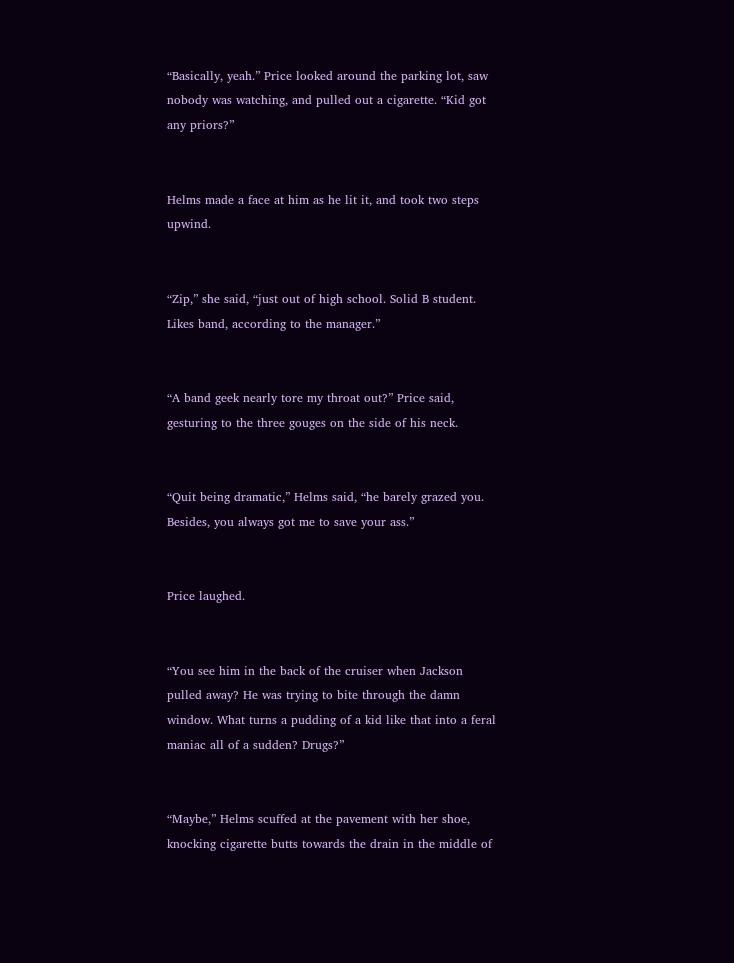“Basically, yeah.” Price looked around the parking lot, saw nobody was watching, and pulled out a cigarette. “Kid got any priors?”


Helms made a face at him as he lit it, and took two steps upwind.


“Zip,” she said, “just out of high school. Solid B student. Likes band, according to the manager.”


“A band geek nearly tore my throat out?” Price said, gesturing to the three gouges on the side of his neck.


“Quit being dramatic,” Helms said, “he barely grazed you. Besides, you always got me to save your ass.”


Price laughed.


“You see him in the back of the cruiser when Jackson pulled away? He was trying to bite through the damn window. What turns a pudding of a kid like that into a feral maniac all of a sudden? Drugs?”


“Maybe,” Helms scuffed at the pavement with her shoe, knocking cigarette butts towards the drain in the middle of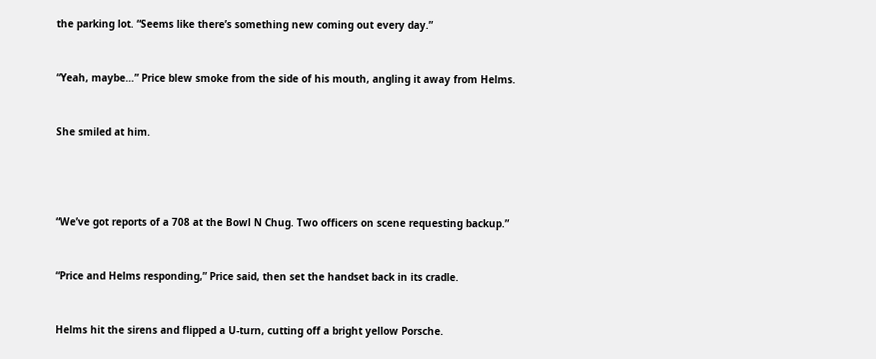the parking lot. “Seems like there’s something new coming out every day.”


“Yeah, maybe…” Price blew smoke from the side of his mouth, angling it away from Helms.


She smiled at him.




“We’ve got reports of a 708 at the Bowl N Chug. Two officers on scene requesting backup.”


“Price and Helms responding,” Price said, then set the handset back in its cradle.


Helms hit the sirens and flipped a U-turn, cutting off a bright yellow Porsche.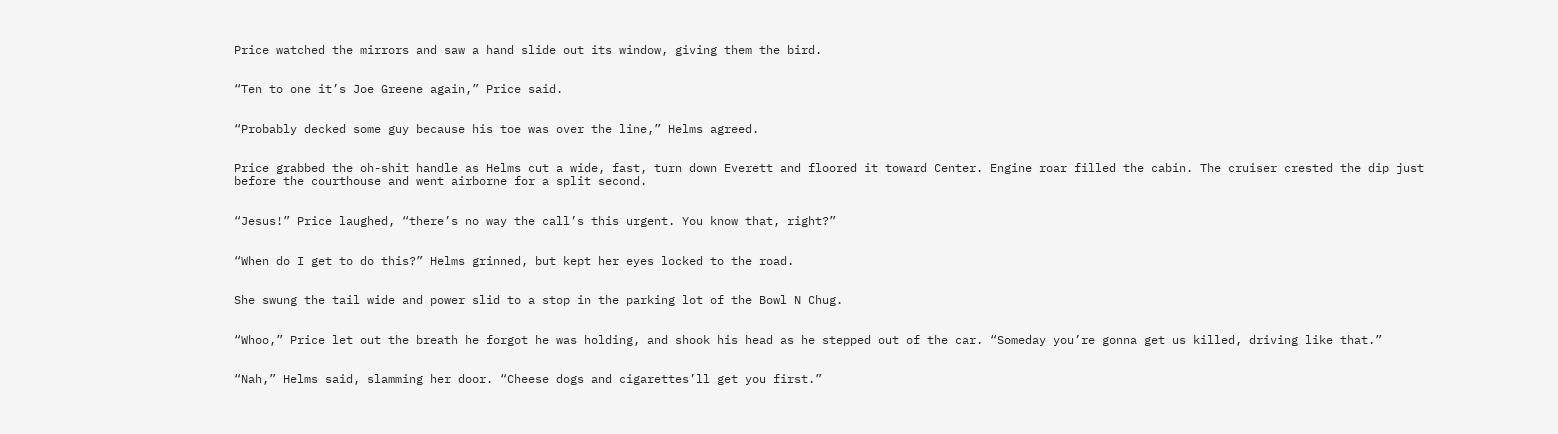Price watched the mirrors and saw a hand slide out its window, giving them the bird.


“Ten to one it’s Joe Greene again,” Price said.


“Probably decked some guy because his toe was over the line,” Helms agreed.


Price grabbed the oh-shit handle as Helms cut a wide, fast, turn down Everett and floored it toward Center. Engine roar filled the cabin. The cruiser crested the dip just before the courthouse and went airborne for a split second.


“Jesus!” Price laughed, “there’s no way the call’s this urgent. You know that, right?”


“When do I get to do this?” Helms grinned, but kept her eyes locked to the road.


She swung the tail wide and power slid to a stop in the parking lot of the Bowl N Chug.


“Whoo,” Price let out the breath he forgot he was holding, and shook his head as he stepped out of the car. “Someday you’re gonna get us killed, driving like that.”


“Nah,” Helms said, slamming her door. “Cheese dogs and cigarettes’ll get you first.”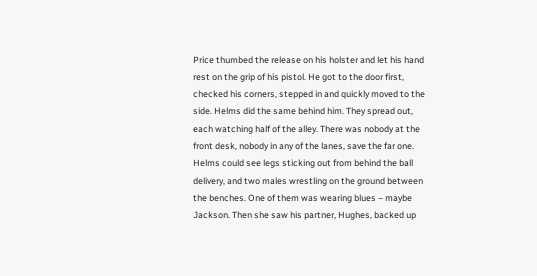Price thumbed the release on his holster and let his hand rest on the grip of his pistol. He got to the door first, checked his corners, stepped in and quickly moved to the side. Helms did the same behind him. They spread out, each watching half of the alley. There was nobody at the front desk, nobody in any of the lanes, save the far one. Helms could see legs sticking out from behind the ball delivery, and two males wrestling on the ground between the benches. One of them was wearing blues – maybe Jackson. Then she saw his partner, Hughes, backed up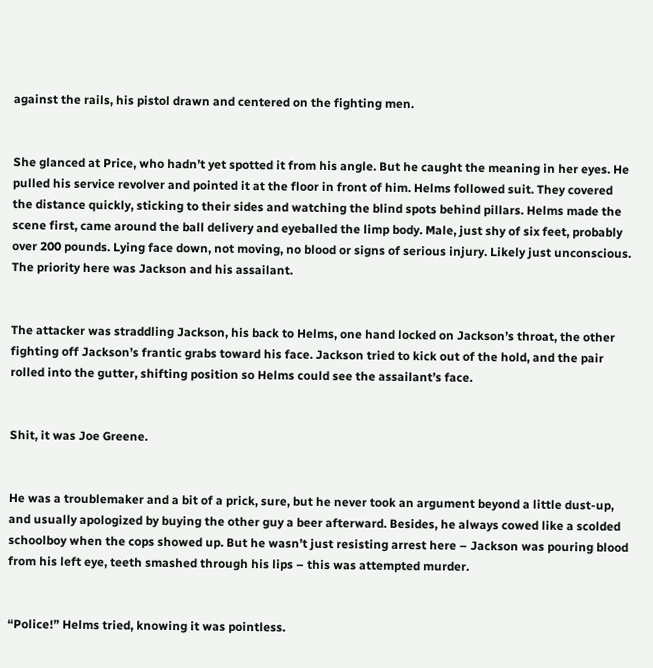against the rails, his pistol drawn and centered on the fighting men.


She glanced at Price, who hadn’t yet spotted it from his angle. But he caught the meaning in her eyes. He pulled his service revolver and pointed it at the floor in front of him. Helms followed suit. They covered the distance quickly, sticking to their sides and watching the blind spots behind pillars. Helms made the scene first, came around the ball delivery and eyeballed the limp body. Male, just shy of six feet, probably over 200 pounds. Lying face down, not moving, no blood or signs of serious injury. Likely just unconscious. The priority here was Jackson and his assailant.


The attacker was straddling Jackson, his back to Helms, one hand locked on Jackson’s throat, the other fighting off Jackson’s frantic grabs toward his face. Jackson tried to kick out of the hold, and the pair rolled into the gutter, shifting position so Helms could see the assailant’s face.


Shit, it was Joe Greene.


He was a troublemaker and a bit of a prick, sure, but he never took an argument beyond a little dust-up, and usually apologized by buying the other guy a beer afterward. Besides, he always cowed like a scolded schoolboy when the cops showed up. But he wasn’t just resisting arrest here – Jackson was pouring blood from his left eye, teeth smashed through his lips – this was attempted murder.


“Police!” Helms tried, knowing it was pointless.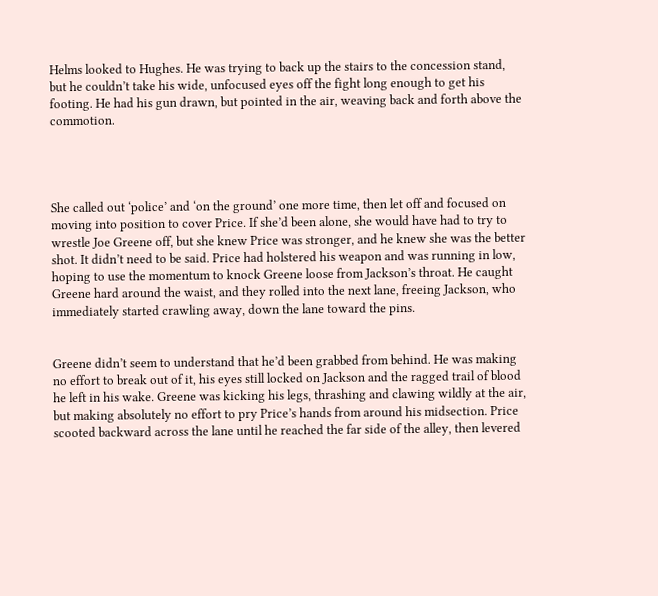Helms looked to Hughes. He was trying to back up the stairs to the concession stand, but he couldn’t take his wide, unfocused eyes off the fight long enough to get his footing. He had his gun drawn, but pointed in the air, weaving back and forth above the commotion.




She called out ‘police’ and ‘on the ground’ one more time, then let off and focused on moving into position to cover Price. If she’d been alone, she would have had to try to wrestle Joe Greene off, but she knew Price was stronger, and he knew she was the better shot. It didn’t need to be said. Price had holstered his weapon and was running in low, hoping to use the momentum to knock Greene loose from Jackson’s throat. He caught Greene hard around the waist, and they rolled into the next lane, freeing Jackson, who immediately started crawling away, down the lane toward the pins.


Greene didn’t seem to understand that he’d been grabbed from behind. He was making no effort to break out of it, his eyes still locked on Jackson and the ragged trail of blood he left in his wake. Greene was kicking his legs, thrashing and clawing wildly at the air, but making absolutely no effort to pry Price’s hands from around his midsection. Price scooted backward across the lane until he reached the far side of the alley, then levered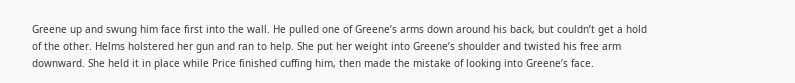Greene up and swung him face first into the wall. He pulled one of Greene’s arms down around his back, but couldn’t get a hold of the other. Helms holstered her gun and ran to help. She put her weight into Greene’s shoulder and twisted his free arm downward. She held it in place while Price finished cuffing him, then made the mistake of looking into Greene’s face.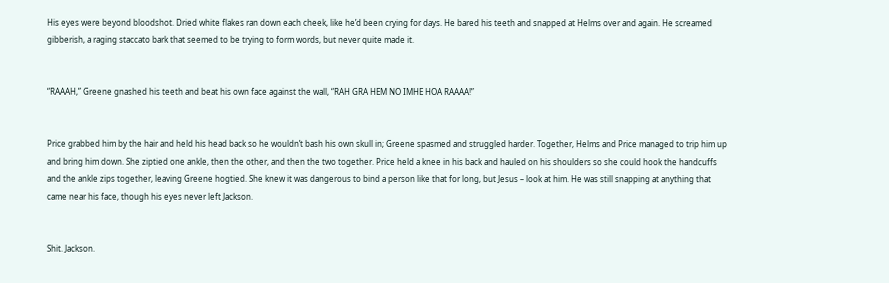His eyes were beyond bloodshot. Dried white flakes ran down each cheek, like he’d been crying for days. He bared his teeth and snapped at Helms over and again. He screamed gibberish, a raging staccato bark that seemed to be trying to form words, but never quite made it.


“RAAAH,” Greene gnashed his teeth and beat his own face against the wall, “RAH GRA HEM NO IMHE HOA RAAAA!”


Price grabbed him by the hair and held his head back so he wouldn’t bash his own skull in; Greene spasmed and struggled harder. Together, Helms and Price managed to trip him up and bring him down. She ziptied one ankle, then the other, and then the two together. Price held a knee in his back and hauled on his shoulders so she could hook the handcuffs and the ankle zips together, leaving Greene hogtied. She knew it was dangerous to bind a person like that for long, but Jesus – look at him. He was still snapping at anything that came near his face, though his eyes never left Jackson.


Shit. Jackson.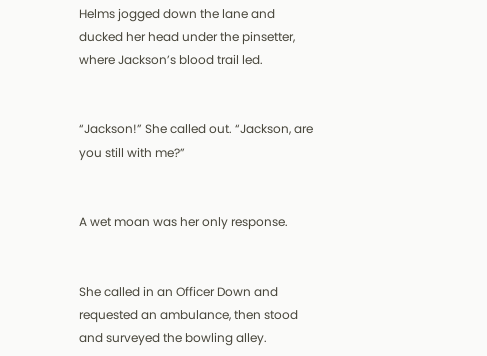Helms jogged down the lane and ducked her head under the pinsetter, where Jackson’s blood trail led.


“Jackson!” She called out. “Jackson, are you still with me?”


A wet moan was her only response.


She called in an Officer Down and requested an ambulance, then stood and surveyed the bowling alley.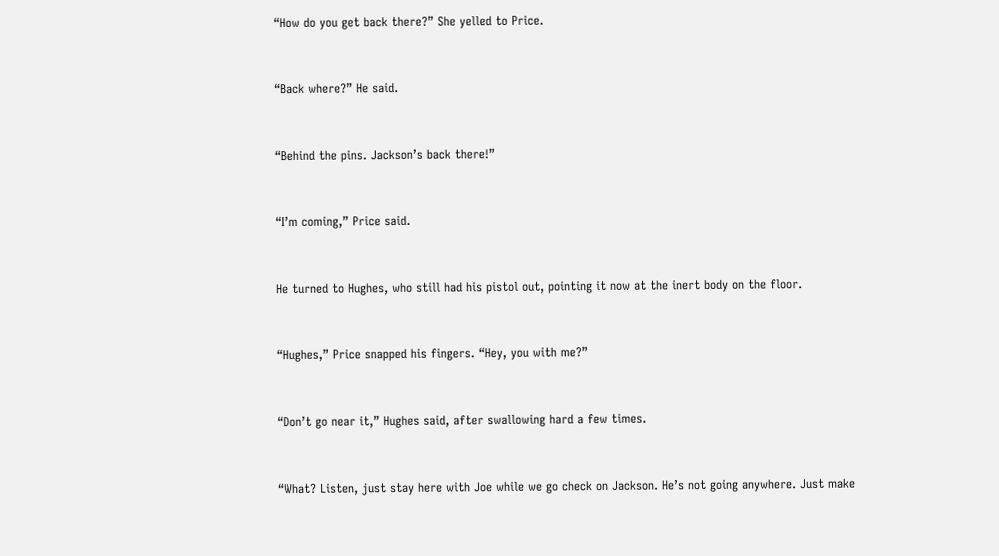“How do you get back there?” She yelled to Price.


“Back where?” He said.


“Behind the pins. Jackson’s back there!”


“I’m coming,” Price said.


He turned to Hughes, who still had his pistol out, pointing it now at the inert body on the floor.


“Hughes,” Price snapped his fingers. “Hey, you with me?”


“Don’t go near it,” Hughes said, after swallowing hard a few times.


“What? Listen, just stay here with Joe while we go check on Jackson. He’s not going anywhere. Just make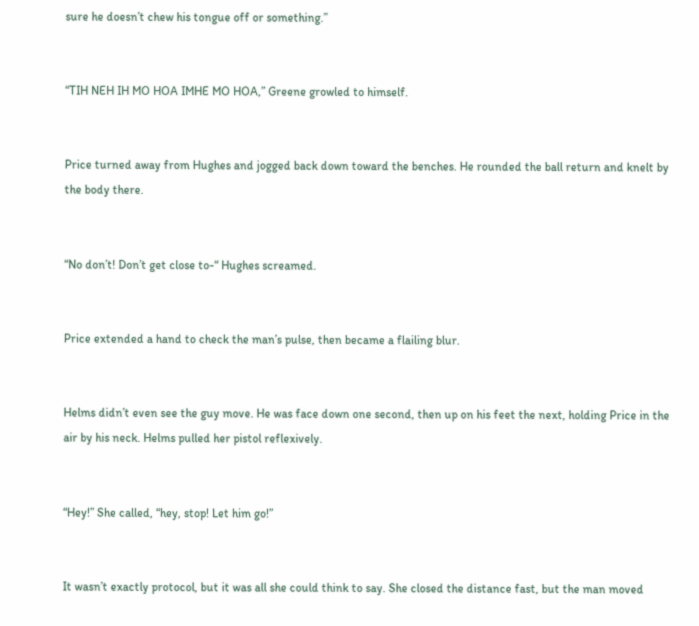sure he doesn’t chew his tongue off or something.”


“TIH NEH IH MO HOA IMHE MO HOA,” Greene growled to himself.


Price turned away from Hughes and jogged back down toward the benches. He rounded the ball return and knelt by the body there.


“No don’t! Don’t get close to-“ Hughes screamed.


Price extended a hand to check the man’s pulse, then became a flailing blur.


Helms didn’t even see the guy move. He was face down one second, then up on his feet the next, holding Price in the air by his neck. Helms pulled her pistol reflexively.


“Hey!” She called, “hey, stop! Let him go!”


It wasn’t exactly protocol, but it was all she could think to say. She closed the distance fast, but the man moved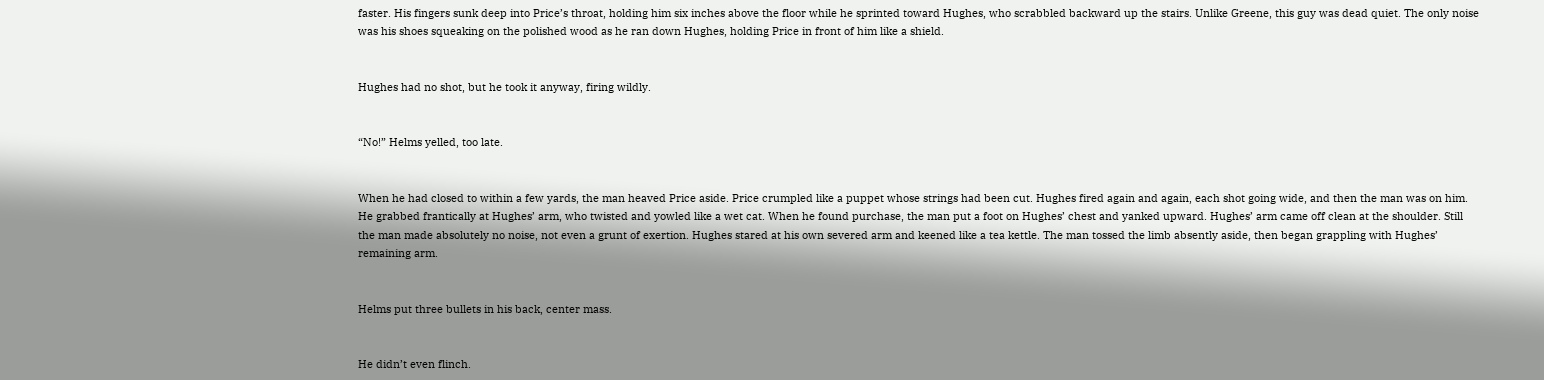faster. His fingers sunk deep into Price’s throat, holding him six inches above the floor while he sprinted toward Hughes, who scrabbled backward up the stairs. Unlike Greene, this guy was dead quiet. The only noise was his shoes squeaking on the polished wood as he ran down Hughes, holding Price in front of him like a shield.


Hughes had no shot, but he took it anyway, firing wildly.


“No!” Helms yelled, too late.


When he had closed to within a few yards, the man heaved Price aside. Price crumpled like a puppet whose strings had been cut. Hughes fired again and again, each shot going wide, and then the man was on him. He grabbed frantically at Hughes’ arm, who twisted and yowled like a wet cat. When he found purchase, the man put a foot on Hughes’ chest and yanked upward. Hughes’ arm came off clean at the shoulder. Still the man made absolutely no noise, not even a grunt of exertion. Hughes stared at his own severed arm and keened like a tea kettle. The man tossed the limb absently aside, then began grappling with Hughes’ remaining arm.


Helms put three bullets in his back, center mass.


He didn’t even flinch.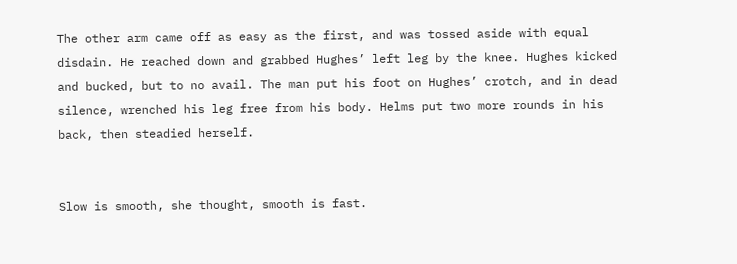The other arm came off as easy as the first, and was tossed aside with equal disdain. He reached down and grabbed Hughes’ left leg by the knee. Hughes kicked and bucked, but to no avail. The man put his foot on Hughes’ crotch, and in dead silence, wrenched his leg free from his body. Helms put two more rounds in his back, then steadied herself.


Slow is smooth, she thought, smooth is fast.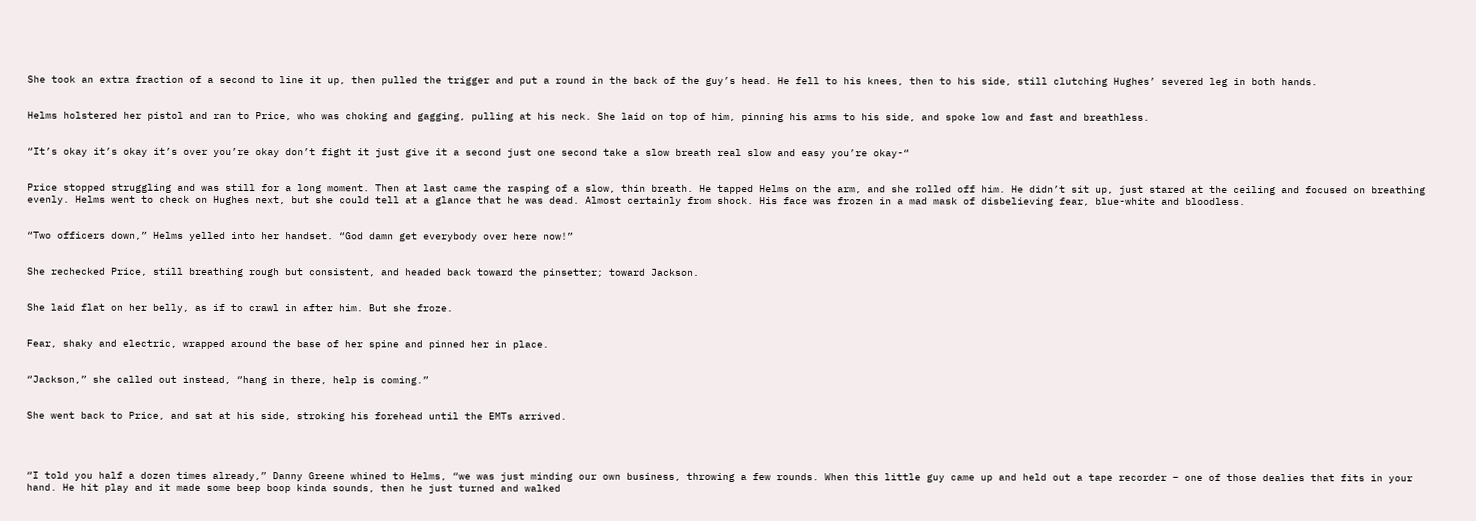She took an extra fraction of a second to line it up, then pulled the trigger and put a round in the back of the guy’s head. He fell to his knees, then to his side, still clutching Hughes’ severed leg in both hands.


Helms holstered her pistol and ran to Price, who was choking and gagging, pulling at his neck. She laid on top of him, pinning his arms to his side, and spoke low and fast and breathless.


“It’s okay it’s okay it’s over you’re okay don’t fight it just give it a second just one second take a slow breath real slow and easy you’re okay-“


Price stopped struggling and was still for a long moment. Then at last came the rasping of a slow, thin breath. He tapped Helms on the arm, and she rolled off him. He didn’t sit up, just stared at the ceiling and focused on breathing evenly. Helms went to check on Hughes next, but she could tell at a glance that he was dead. Almost certainly from shock. His face was frozen in a mad mask of disbelieving fear, blue-white and bloodless.


“Two officers down,” Helms yelled into her handset. “God damn get everybody over here now!”


She rechecked Price, still breathing rough but consistent, and headed back toward the pinsetter; toward Jackson.


She laid flat on her belly, as if to crawl in after him. But she froze.


Fear, shaky and electric, wrapped around the base of her spine and pinned her in place.


“Jackson,” she called out instead, “hang in there, help is coming.”


She went back to Price, and sat at his side, stroking his forehead until the EMTs arrived.




“I told you half a dozen times already,” Danny Greene whined to Helms, “we was just minding our own business, throwing a few rounds. When this little guy came up and held out a tape recorder – one of those dealies that fits in your hand. He hit play and it made some beep boop kinda sounds, then he just turned and walked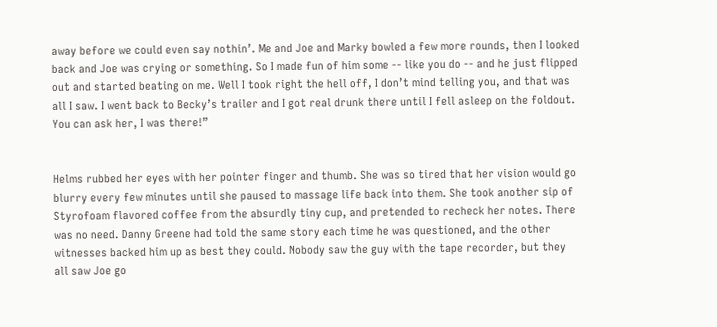away before we could even say nothin’. Me and Joe and Marky bowled a few more rounds, then I looked back and Joe was crying or something. So I made fun of him some -- like you do -- and he just flipped out and started beating on me. Well I took right the hell off, I don’t mind telling you, and that was all I saw. I went back to Becky’s trailer and I got real drunk there until I fell asleep on the foldout. You can ask her, I was there!”


Helms rubbed her eyes with her pointer finger and thumb. She was so tired that her vision would go blurry every few minutes until she paused to massage life back into them. She took another sip of Styrofoam flavored coffee from the absurdly tiny cup, and pretended to recheck her notes. There was no need. Danny Greene had told the same story each time he was questioned, and the other witnesses backed him up as best they could. Nobody saw the guy with the tape recorder, but they all saw Joe go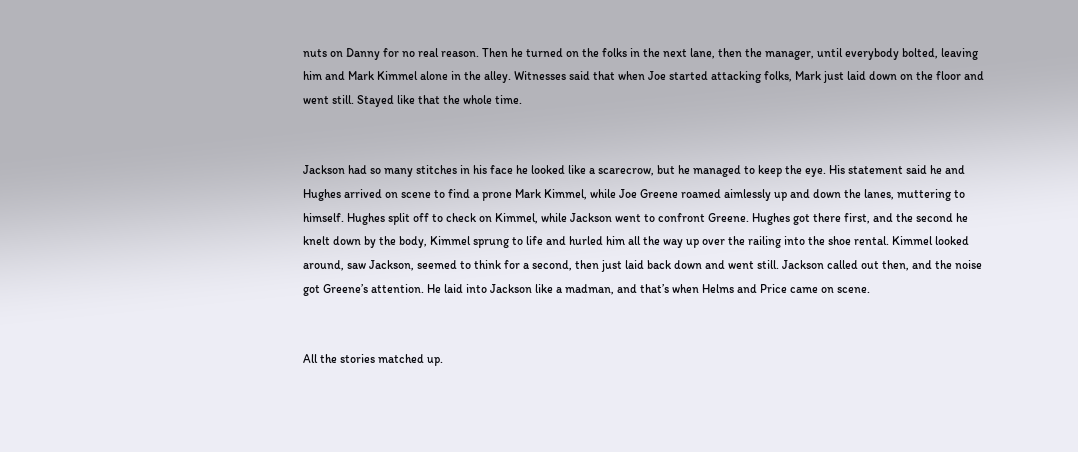nuts on Danny for no real reason. Then he turned on the folks in the next lane, then the manager, until everybody bolted, leaving him and Mark Kimmel alone in the alley. Witnesses said that when Joe started attacking folks, Mark just laid down on the floor and went still. Stayed like that the whole time.


Jackson had so many stitches in his face he looked like a scarecrow, but he managed to keep the eye. His statement said he and Hughes arrived on scene to find a prone Mark Kimmel, while Joe Greene roamed aimlessly up and down the lanes, muttering to himself. Hughes split off to check on Kimmel, while Jackson went to confront Greene. Hughes got there first, and the second he knelt down by the body, Kimmel sprung to life and hurled him all the way up over the railing into the shoe rental. Kimmel looked around, saw Jackson, seemed to think for a second, then just laid back down and went still. Jackson called out then, and the noise got Greene’s attention. He laid into Jackson like a madman, and that’s when Helms and Price came on scene.


All the stories matched up.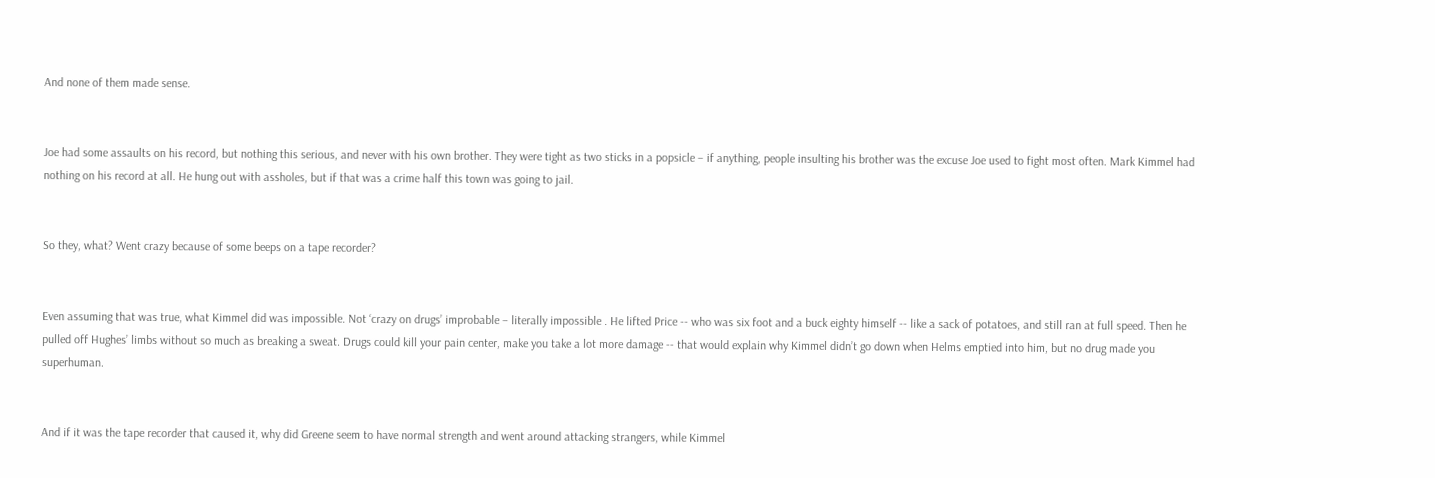And none of them made sense.


Joe had some assaults on his record, but nothing this serious, and never with his own brother. They were tight as two sticks in a popsicle – if anything, people insulting his brother was the excuse Joe used to fight most often. Mark Kimmel had nothing on his record at all. He hung out with assholes, but if that was a crime half this town was going to jail.


So they, what? Went crazy because of some beeps on a tape recorder?


Even assuming that was true, what Kimmel did was impossible. Not ‘crazy on drugs’ improbable – literally impossible . He lifted Price -- who was six foot and a buck eighty himself -- like a sack of potatoes, and still ran at full speed. Then he pulled off Hughes’ limbs without so much as breaking a sweat. Drugs could kill your pain center, make you take a lot more damage -- that would explain why Kimmel didn’t go down when Helms emptied into him, but no drug made you superhuman.


And if it was the tape recorder that caused it, why did Greene seem to have normal strength and went around attacking strangers, while Kimmel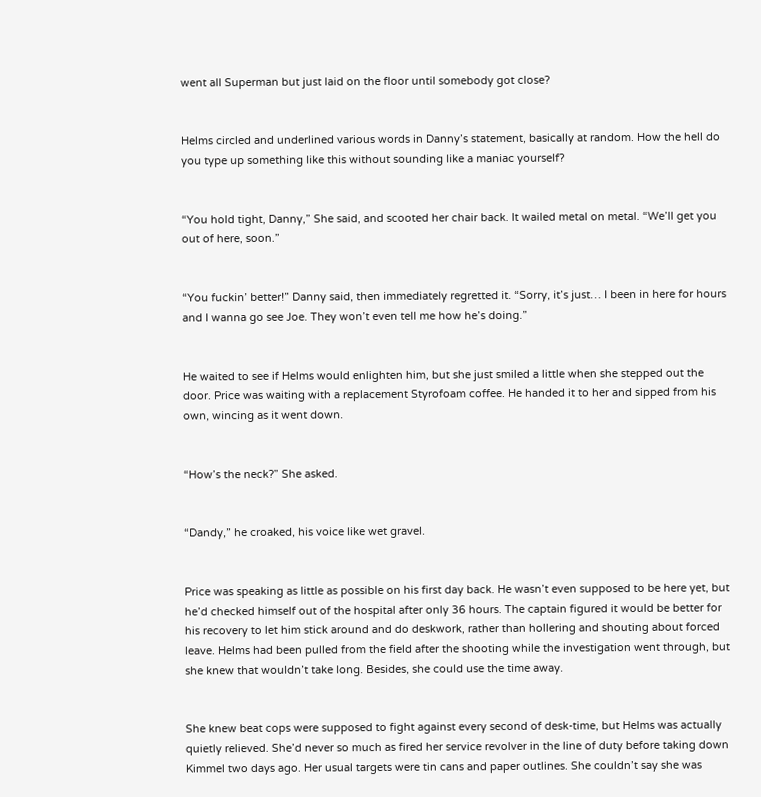went all Superman but just laid on the floor until somebody got close?


Helms circled and underlined various words in Danny’s statement, basically at random. How the hell do you type up something like this without sounding like a maniac yourself?


“You hold tight, Danny,” She said, and scooted her chair back. It wailed metal on metal. “We’ll get you out of here, soon.”


“You fuckin’ better!” Danny said, then immediately regretted it. “Sorry, it’s just… I been in here for hours and I wanna go see Joe. They won’t even tell me how he’s doing.”


He waited to see if Helms would enlighten him, but she just smiled a little when she stepped out the door. Price was waiting with a replacement Styrofoam coffee. He handed it to her and sipped from his own, wincing as it went down.


“How’s the neck?” She asked.


“Dandy,” he croaked, his voice like wet gravel.


Price was speaking as little as possible on his first day back. He wasn’t even supposed to be here yet, but he’d checked himself out of the hospital after only 36 hours. The captain figured it would be better for his recovery to let him stick around and do deskwork, rather than hollering and shouting about forced leave. Helms had been pulled from the field after the shooting while the investigation went through, but she knew that wouldn’t take long. Besides, she could use the time away.


She knew beat cops were supposed to fight against every second of desk-time, but Helms was actually quietly relieved. She’d never so much as fired her service revolver in the line of duty before taking down Kimmel two days ago. Her usual targets were tin cans and paper outlines. She couldn’t say she was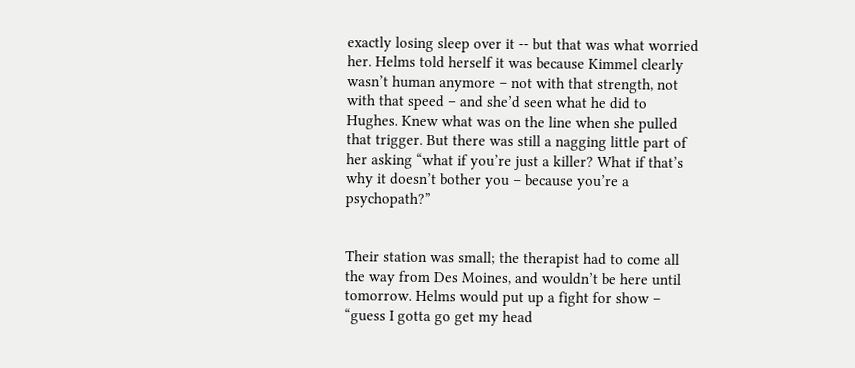exactly losing sleep over it -- but that was what worried her. Helms told herself it was because Kimmel clearly wasn’t human anymore – not with that strength, not with that speed – and she’d seen what he did to Hughes. Knew what was on the line when she pulled that trigger. But there was still a nagging little part of her asking “what if you’re just a killer? What if that’s why it doesn’t bother you – because you’re a psychopath?”


Their station was small; the therapist had to come all the way from Des Moines, and wouldn’t be here until tomorrow. Helms would put up a fight for show – “guess I gotta go get my head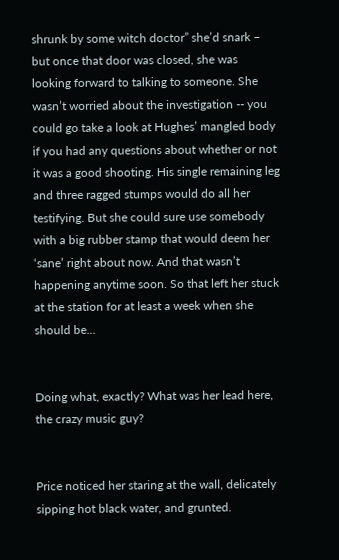shrunk by some witch doctor” she’d snark – but once that door was closed, she was looking forward to talking to someone. She wasn’t worried about the investigation -- you could go take a look at Hughes’ mangled body if you had any questions about whether or not it was a good shooting. His single remaining leg and three ragged stumps would do all her testifying. But she could sure use somebody with a big rubber stamp that would deem her ‘sane’ right about now. And that wasn’t happening anytime soon. So that left her stuck at the station for at least a week when she should be...


Doing what, exactly? What was her lead here, the crazy music guy?


Price noticed her staring at the wall, delicately sipping hot black water, and grunted.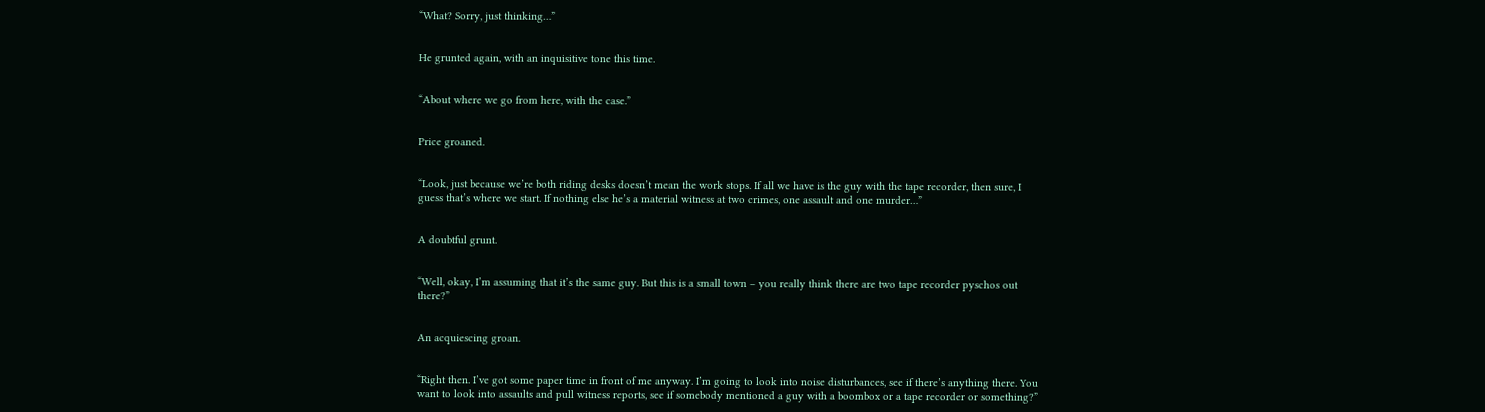“What? Sorry, just thinking…”


He grunted again, with an inquisitive tone this time.


“About where we go from here, with the case.”


Price groaned.


“Look, just because we’re both riding desks doesn’t mean the work stops. If all we have is the guy with the tape recorder, then sure, I guess that’s where we start. If nothing else he’s a material witness at two crimes, one assault and one murder…”


A doubtful grunt.


“Well, okay, I’m assuming that it’s the same guy. But this is a small town – you really think there are two tape recorder pyschos out there?”


An acquiescing groan.


“Right then. I’ve got some paper time in front of me anyway. I’m going to look into noise disturbances, see if there’s anything there. You want to look into assaults and pull witness reports, see if somebody mentioned a guy with a boombox or a tape recorder or something?”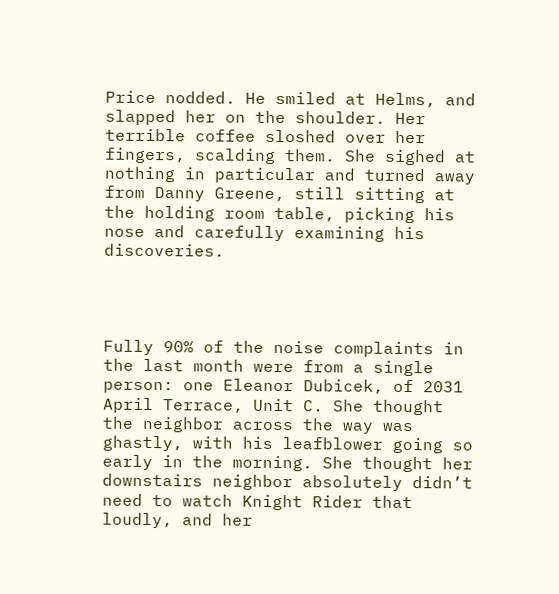Price nodded. He smiled at Helms, and slapped her on the shoulder. Her terrible coffee sloshed over her fingers, scalding them. She sighed at nothing in particular and turned away from Danny Greene, still sitting at the holding room table, picking his nose and carefully examining his discoveries.




Fully 90% of the noise complaints in the last month were from a single person: one Eleanor Dubicek, of 2031 April Terrace, Unit C. She thought the neighbor across the way was ghastly, with his leafblower going so early in the morning. She thought her downstairs neighbor absolutely didn’t need to watch Knight Rider that loudly, and her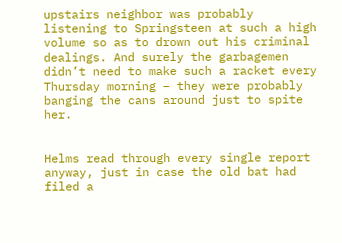upstairs neighbor was probably listening to Springsteen at such a high volume so as to drown out his criminal dealings. And surely the garbagemen didn’t need to make such a racket every Thursday morning – they were probably banging the cans around just to spite her.


Helms read through every single report anyway, just in case the old bat had filed a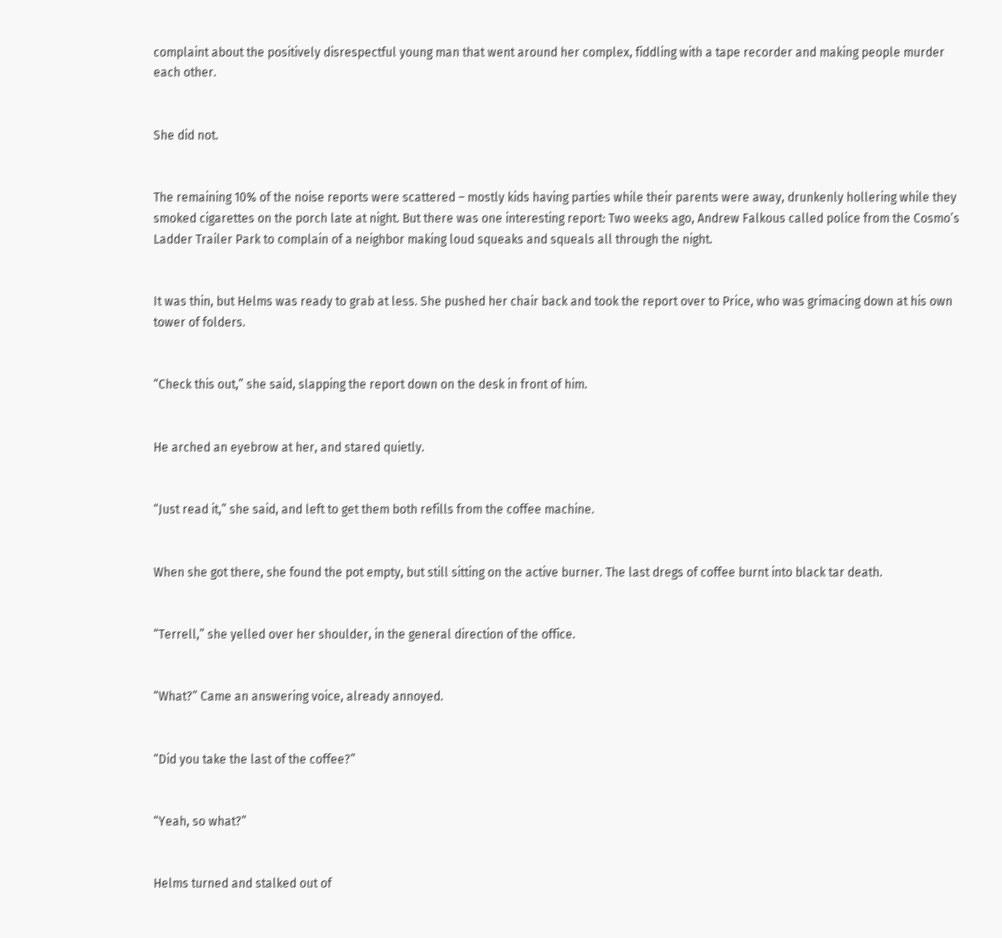complaint about the positively disrespectful young man that went around her complex, fiddling with a tape recorder and making people murder each other.


She did not.


The remaining 10% of the noise reports were scattered – mostly kids having parties while their parents were away, drunkenly hollering while they smoked cigarettes on the porch late at night. But there was one interesting report: Two weeks ago, Andrew Falkous called police from the Cosmo’s Ladder Trailer Park to complain of a neighbor making loud squeaks and squeals all through the night.


It was thin, but Helms was ready to grab at less. She pushed her chair back and took the report over to Price, who was grimacing down at his own tower of folders.


“Check this out,” she said, slapping the report down on the desk in front of him.


He arched an eyebrow at her, and stared quietly.


“Just read it,” she said, and left to get them both refills from the coffee machine.


When she got there, she found the pot empty, but still sitting on the active burner. The last dregs of coffee burnt into black tar death.


“Terrell,” she yelled over her shoulder, in the general direction of the office.


“What?” Came an answering voice, already annoyed.


“Did you take the last of the coffee?”


“Yeah, so what?”


Helms turned and stalked out of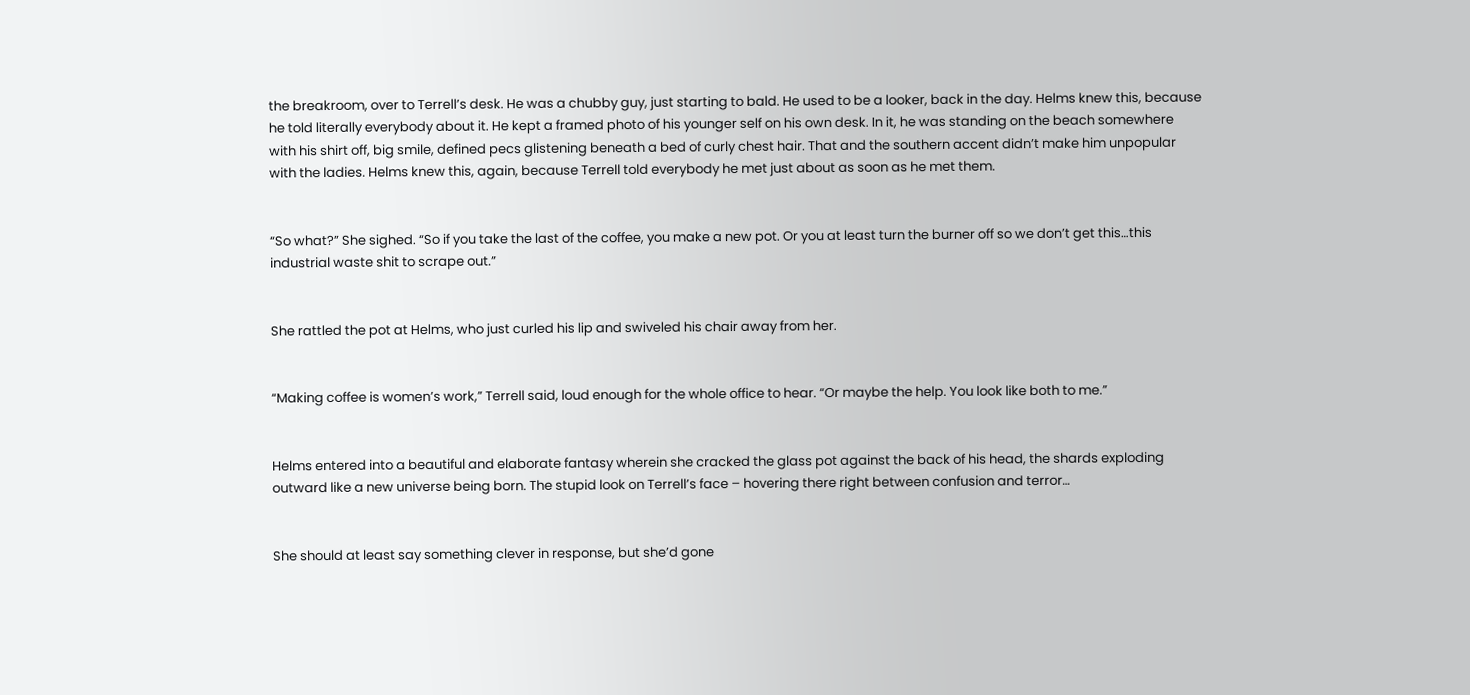the breakroom, over to Terrell’s desk. He was a chubby guy, just starting to bald. He used to be a looker, back in the day. Helms knew this, because he told literally everybody about it. He kept a framed photo of his younger self on his own desk. In it, he was standing on the beach somewhere with his shirt off, big smile, defined pecs glistening beneath a bed of curly chest hair. That and the southern accent didn’t make him unpopular with the ladies. Helms knew this, again, because Terrell told everybody he met just about as soon as he met them.


“So what?” She sighed. “So if you take the last of the coffee, you make a new pot. Or you at least turn the burner off so we don’t get this…this industrial waste shit to scrape out.”


She rattled the pot at Helms, who just curled his lip and swiveled his chair away from her.


“Making coffee is women’s work,” Terrell said, loud enough for the whole office to hear. “Or maybe the help. You look like both to me.”


Helms entered into a beautiful and elaborate fantasy wherein she cracked the glass pot against the back of his head, the shards exploding outward like a new universe being born. The stupid look on Terrell’s face – hovering there right between confusion and terror…


She should at least say something clever in response, but she’d gone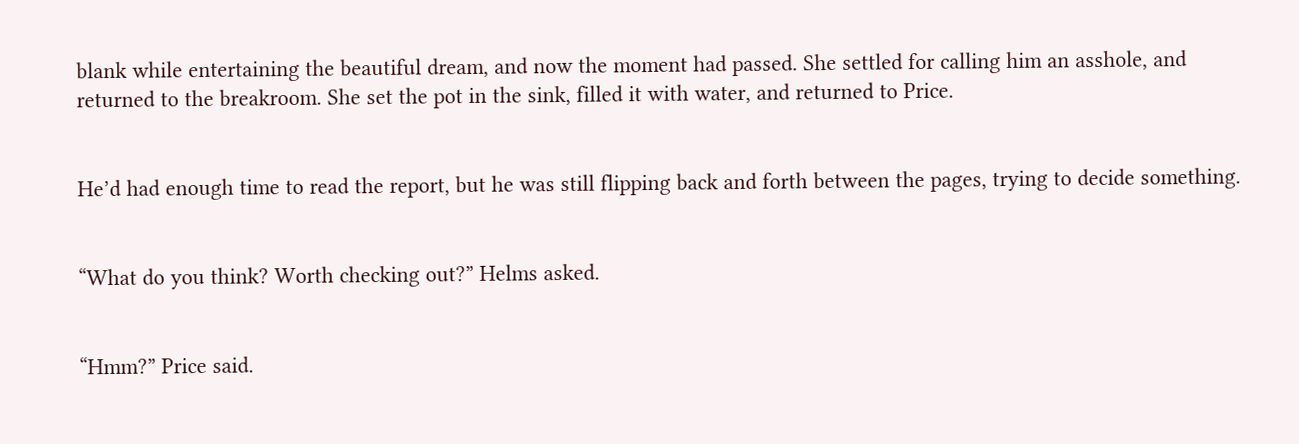blank while entertaining the beautiful dream, and now the moment had passed. She settled for calling him an asshole, and returned to the breakroom. She set the pot in the sink, filled it with water, and returned to Price.


He’d had enough time to read the report, but he was still flipping back and forth between the pages, trying to decide something.


“What do you think? Worth checking out?” Helms asked.


“Hmm?” Price said.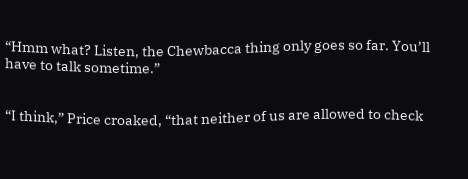“Hmm what? Listen, the Chewbacca thing only goes so far. You’ll have to talk sometime.”


“I think,” Price croaked, “that neither of us are allowed to check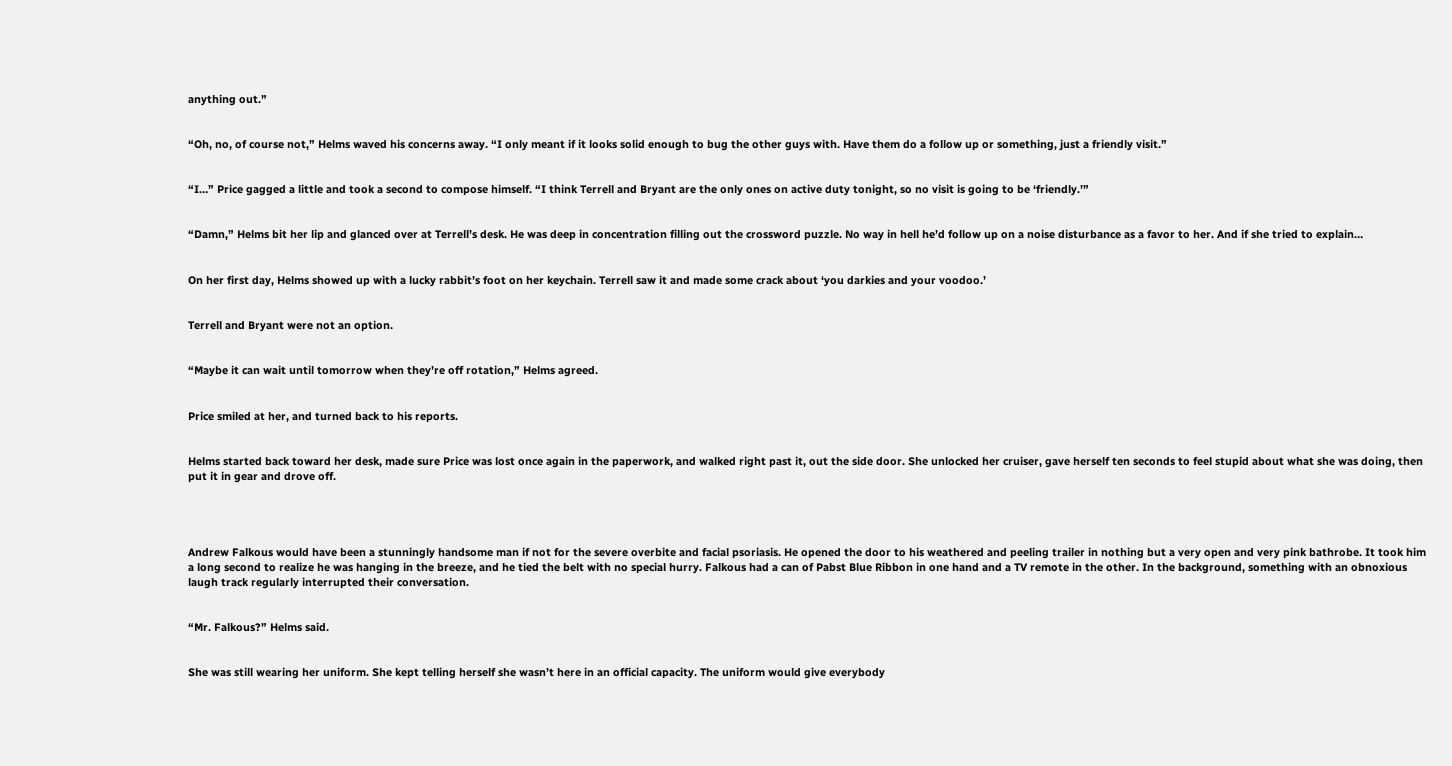anything out.”


“Oh, no, of course not,” Helms waved his concerns away. “I only meant if it looks solid enough to bug the other guys with. Have them do a follow up or something, just a friendly visit.”


“I…” Price gagged a little and took a second to compose himself. “I think Terrell and Bryant are the only ones on active duty tonight, so no visit is going to be ‘friendly.’”


“Damn,” Helms bit her lip and glanced over at Terrell’s desk. He was deep in concentration filling out the crossword puzzle. No way in hell he’d follow up on a noise disturbance as a favor to her. And if she tried to explain…


On her first day, Helms showed up with a lucky rabbit’s foot on her keychain. Terrell saw it and made some crack about ‘you darkies and your voodoo.’


Terrell and Bryant were not an option.


“Maybe it can wait until tomorrow when they’re off rotation,” Helms agreed.


Price smiled at her, and turned back to his reports.


Helms started back toward her desk, made sure Price was lost once again in the paperwork, and walked right past it, out the side door. She unlocked her cruiser, gave herself ten seconds to feel stupid about what she was doing, then put it in gear and drove off.




Andrew Falkous would have been a stunningly handsome man if not for the severe overbite and facial psoriasis. He opened the door to his weathered and peeling trailer in nothing but a very open and very pink bathrobe. It took him a long second to realize he was hanging in the breeze, and he tied the belt with no special hurry. Falkous had a can of Pabst Blue Ribbon in one hand and a TV remote in the other. In the background, something with an obnoxious laugh track regularly interrupted their conversation.


“Mr. Falkous?” Helms said.


She was still wearing her uniform. She kept telling herself she wasn’t here in an official capacity. The uniform would give everybody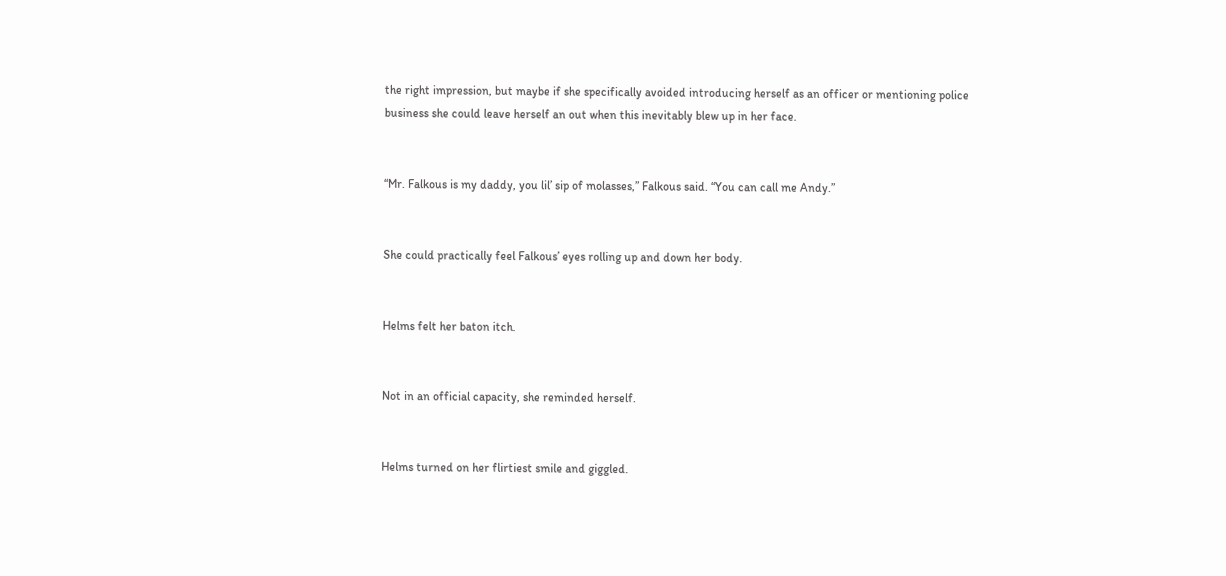the right impression, but maybe if she specifically avoided introducing herself as an officer or mentioning police business she could leave herself an out when this inevitably blew up in her face.


“Mr. Falkous is my daddy, you lil’ sip of molasses,” Falkous said. “You can call me Andy.”


She could practically feel Falkous’ eyes rolling up and down her body.


Helms felt her baton itch.


Not in an official capacity, she reminded herself.


Helms turned on her flirtiest smile and giggled.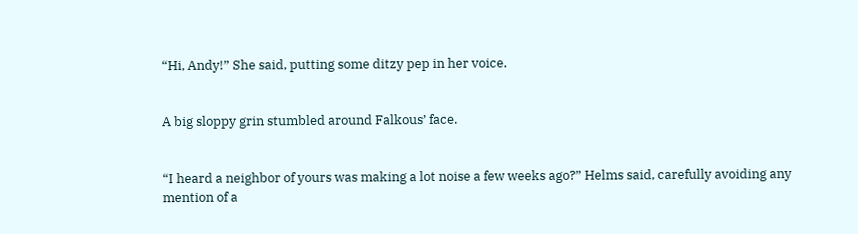“Hi, Andy!” She said, putting some ditzy pep in her voice.


A big sloppy grin stumbled around Falkous’ face.


“I heard a neighbor of yours was making a lot noise a few weeks ago?” Helms said, carefully avoiding any mention of a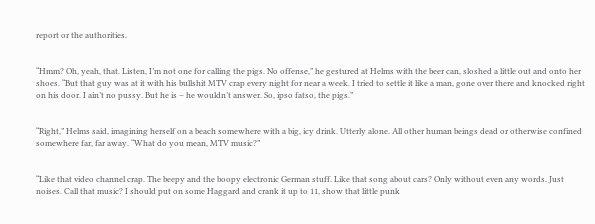report or the authorities.


“Hmm? Oh, yeah, that. Listen, I’m not one for calling the pigs. No offense,” he gestured at Helms with the beer can, sloshed a little out and onto her shoes. “But that guy was at it with his bullshit MTV crap every night for near a week. I tried to settle it like a man, gone over there and knocked right on his door. I ain’t no pussy. But he is – he wouldn’t answer. So, ipso fatso, the pigs.”


“Right,” Helms said, imagining herself on a beach somewhere with a big, icy drink. Utterly alone. All other human beings dead or otherwise confined somewhere far, far away. “What do you mean, MTV music?”


“Like that video channel crap. The beepy and the boopy electronic German stuff. Like that song about cars? Only without even any words. Just noises. Call that music? I should put on some Haggard and crank it up to 11, show that little punk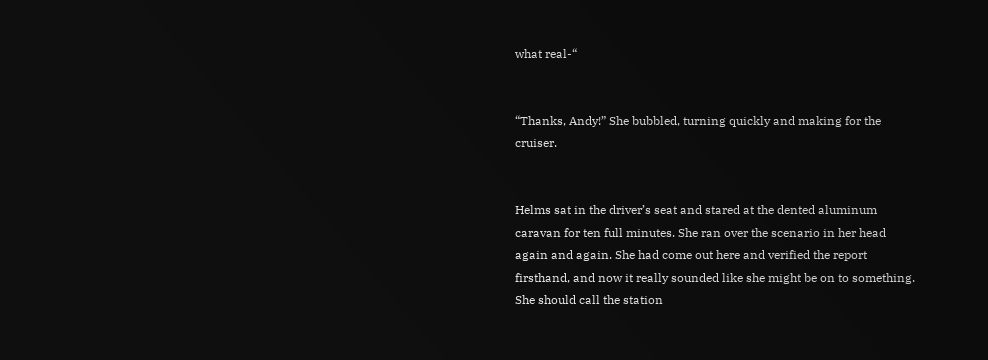what real-“


“Thanks, Andy!” She bubbled, turning quickly and making for the cruiser.


Helms sat in the driver’s seat and stared at the dented aluminum caravan for ten full minutes. She ran over the scenario in her head again and again. She had come out here and verified the report firsthand, and now it really sounded like she might be on to something. She should call the station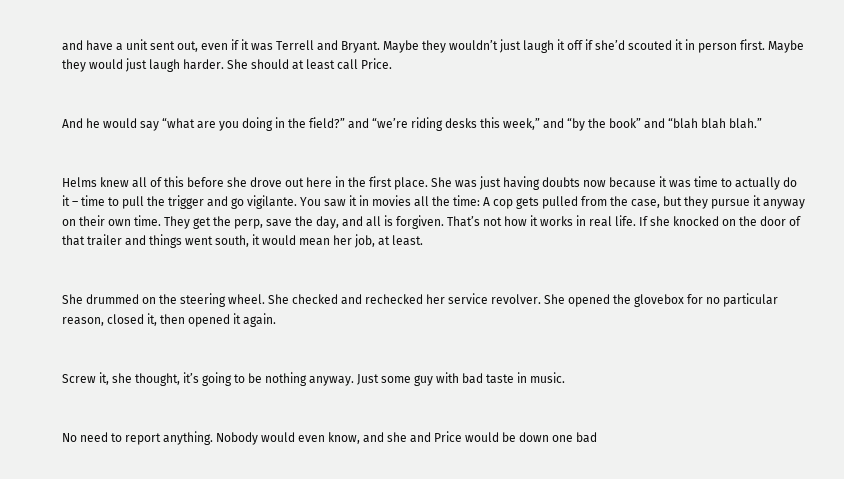and have a unit sent out, even if it was Terrell and Bryant. Maybe they wouldn’t just laugh it off if she’d scouted it in person first. Maybe they would just laugh harder. She should at least call Price.


And he would say “what are you doing in the field?” and “we’re riding desks this week,” and “by the book” and “blah blah blah.”


Helms knew all of this before she drove out here in the first place. She was just having doubts now because it was time to actually do it – time to pull the trigger and go vigilante. You saw it in movies all the time: A cop gets pulled from the case, but they pursue it anyway on their own time. They get the perp, save the day, and all is forgiven. That’s not how it works in real life. If she knocked on the door of that trailer and things went south, it would mean her job, at least.


She drummed on the steering wheel. She checked and rechecked her service revolver. She opened the glovebox for no particular reason, closed it, then opened it again.


Screw it, she thought, it’s going to be nothing anyway. Just some guy with bad taste in music.


No need to report anything. Nobody would even know, and she and Price would be down one bad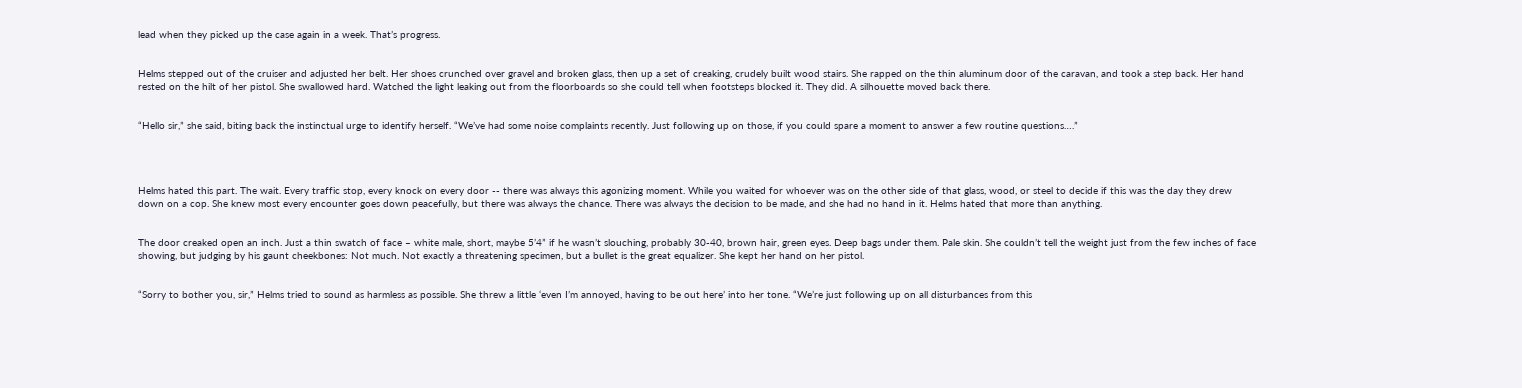lead when they picked up the case again in a week. That’s progress.


Helms stepped out of the cruiser and adjusted her belt. Her shoes crunched over gravel and broken glass, then up a set of creaking, crudely built wood stairs. She rapped on the thin aluminum door of the caravan, and took a step back. Her hand rested on the hilt of her pistol. She swallowed hard. Watched the light leaking out from the floorboards so she could tell when footsteps blocked it. They did. A silhouette moved back there.


“Hello sir,” she said, biting back the instinctual urge to identify herself. “We’ve had some noise complaints recently. Just following up on those, if you could spare a moment to answer a few routine questions….”




Helms hated this part. The wait. Every traffic stop, every knock on every door -- there was always this agonizing moment. While you waited for whoever was on the other side of that glass, wood, or steel to decide if this was the day they drew down on a cop. She knew most every encounter goes down peacefully, but there was always the chance. There was always the decision to be made, and she had no hand in it. Helms hated that more than anything.


The door creaked open an inch. Just a thin swatch of face – white male, short, maybe 5’4” if he wasn’t slouching, probably 30-40, brown hair, green eyes. Deep bags under them. Pale skin. She couldn’t tell the weight just from the few inches of face showing, but judging by his gaunt cheekbones: Not much. Not exactly a threatening specimen, but a bullet is the great equalizer. She kept her hand on her pistol.


“Sorry to bother you, sir,” Helms tried to sound as harmless as possible. She threw a little ‘even I’m annoyed, having to be out here’ into her tone. “We’re just following up on all disturbances from this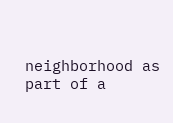neighborhood as part of a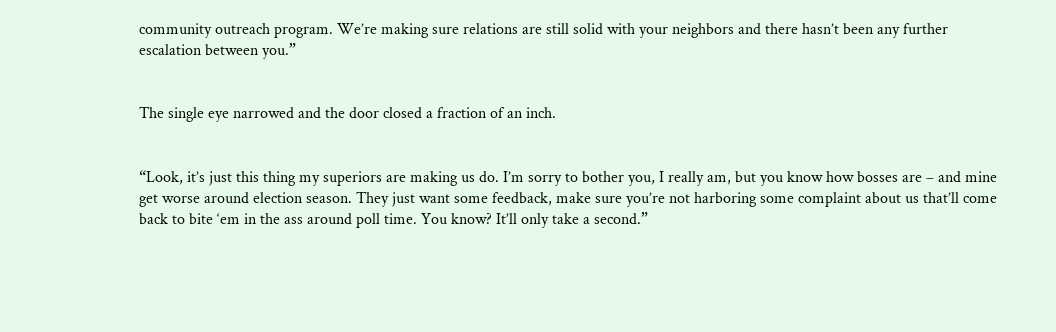community outreach program. We’re making sure relations are still solid with your neighbors and there hasn’t been any further escalation between you.”


The single eye narrowed and the door closed a fraction of an inch.


“Look, it’s just this thing my superiors are making us do. I’m sorry to bother you, I really am, but you know how bosses are – and mine get worse around election season. They just want some feedback, make sure you’re not harboring some complaint about us that’ll come back to bite ‘em in the ass around poll time. You know? It’ll only take a second.”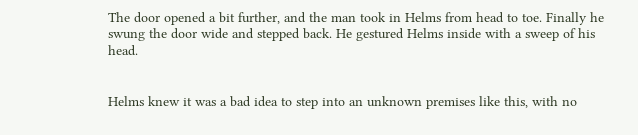The door opened a bit further, and the man took in Helms from head to toe. Finally he swung the door wide and stepped back. He gestured Helms inside with a sweep of his head.


Helms knew it was a bad idea to step into an unknown premises like this, with no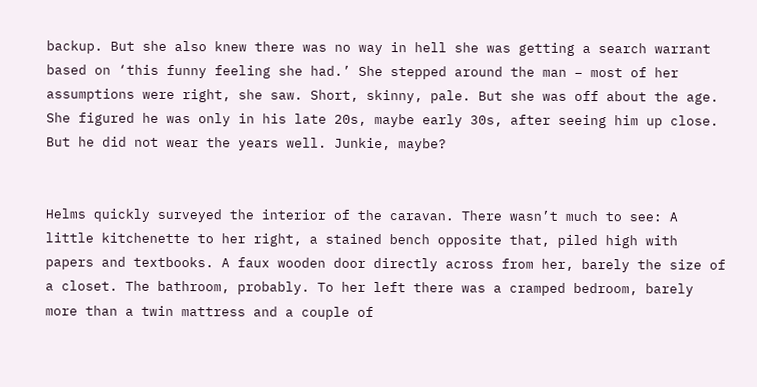backup. But she also knew there was no way in hell she was getting a search warrant based on ‘this funny feeling she had.’ She stepped around the man – most of her assumptions were right, she saw. Short, skinny, pale. But she was off about the age. She figured he was only in his late 20s, maybe early 30s, after seeing him up close. But he did not wear the years well. Junkie, maybe?


Helms quickly surveyed the interior of the caravan. There wasn’t much to see: A little kitchenette to her right, a stained bench opposite that, piled high with papers and textbooks. A faux wooden door directly across from her, barely the size of a closet. The bathroom, probably. To her left there was a cramped bedroom, barely more than a twin mattress and a couple of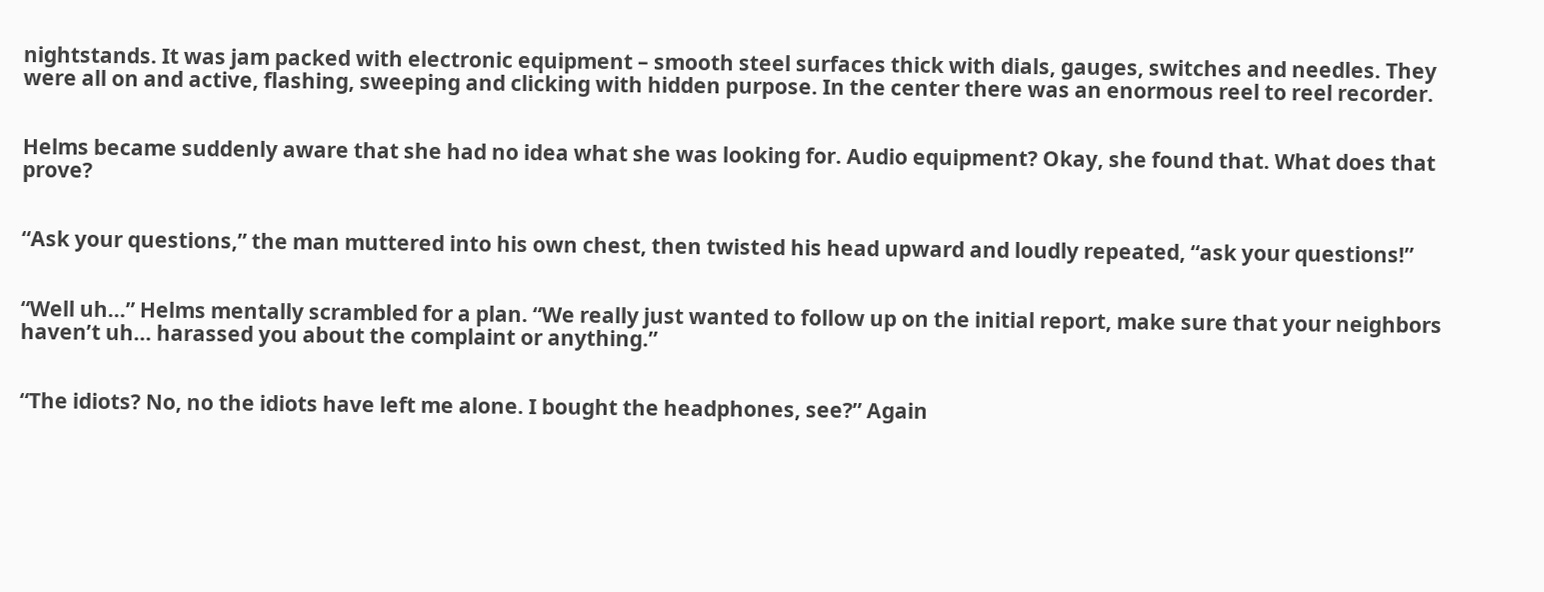nightstands. It was jam packed with electronic equipment – smooth steel surfaces thick with dials, gauges, switches and needles. They were all on and active, flashing, sweeping and clicking with hidden purpose. In the center there was an enormous reel to reel recorder.


Helms became suddenly aware that she had no idea what she was looking for. Audio equipment? Okay, she found that. What does that prove?


“Ask your questions,” the man muttered into his own chest, then twisted his head upward and loudly repeated, “ask your questions!”


“Well uh…” Helms mentally scrambled for a plan. “We really just wanted to follow up on the initial report, make sure that your neighbors haven’t uh… harassed you about the complaint or anything.”


“The idiots? No, no the idiots have left me alone. I bought the headphones, see?” Again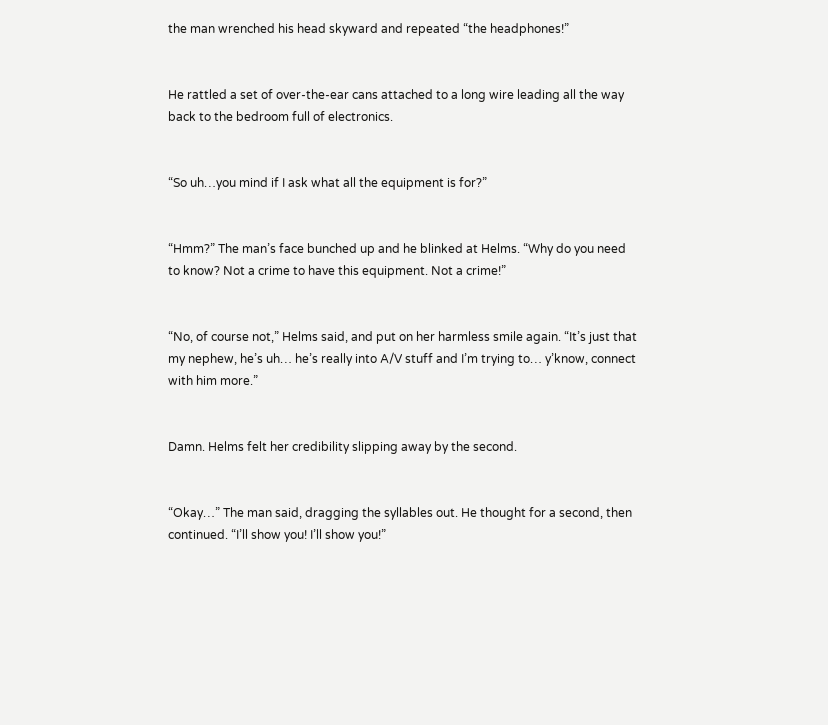the man wrenched his head skyward and repeated “the headphones!”


He rattled a set of over-the-ear cans attached to a long wire leading all the way back to the bedroom full of electronics.


“So uh…you mind if I ask what all the equipment is for?”


“Hmm?” The man’s face bunched up and he blinked at Helms. “Why do you need to know? Not a crime to have this equipment. Not a crime!”


“No, of course not,” Helms said, and put on her harmless smile again. “It’s just that my nephew, he’s uh… he’s really into A/V stuff and I’m trying to… y’know, connect with him more.”


Damn. Helms felt her credibility slipping away by the second.


“Okay…” The man said, dragging the syllables out. He thought for a second, then continued. “I’ll show you! I’ll show you!”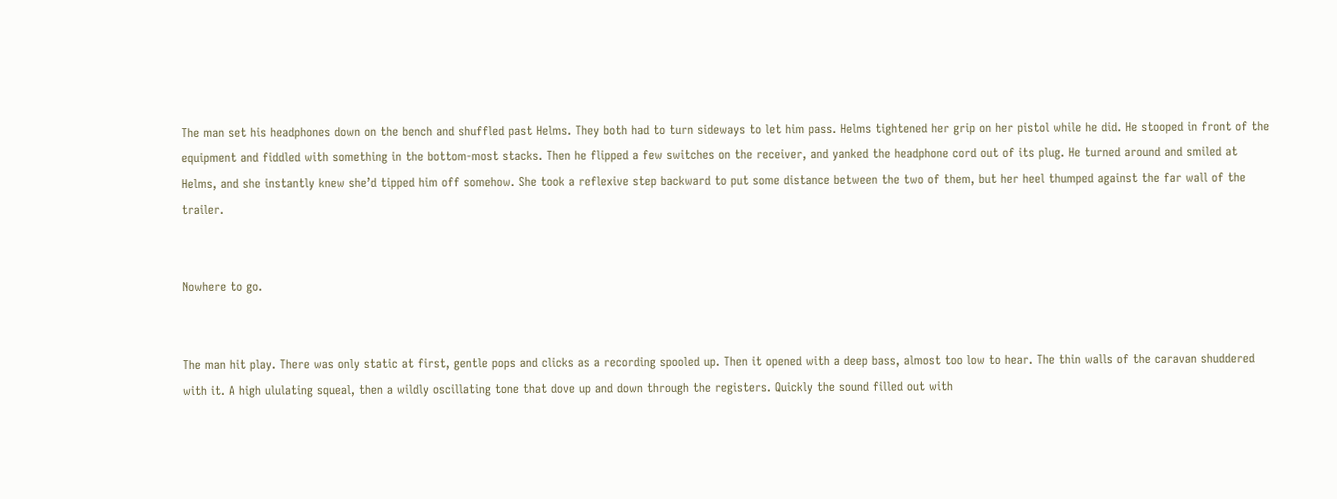The man set his headphones down on the bench and shuffled past Helms. They both had to turn sideways to let him pass. Helms tightened her grip on her pistol while he did. He stooped in front of the equipment and fiddled with something in the bottom-most stacks. Then he flipped a few switches on the receiver, and yanked the headphone cord out of its plug. He turned around and smiled at Helms, and she instantly knew she’d tipped him off somehow. She took a reflexive step backward to put some distance between the two of them, but her heel thumped against the far wall of the trailer.


Nowhere to go.


The man hit play. There was only static at first, gentle pops and clicks as a recording spooled up. Then it opened with a deep bass, almost too low to hear. The thin walls of the caravan shuddered with it. A high ululating squeal, then a wildly oscillating tone that dove up and down through the registers. Quickly the sound filled out with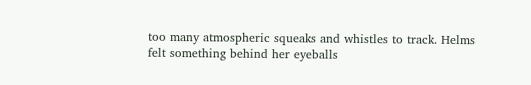too many atmospheric squeaks and whistles to track. Helms felt something behind her eyeballs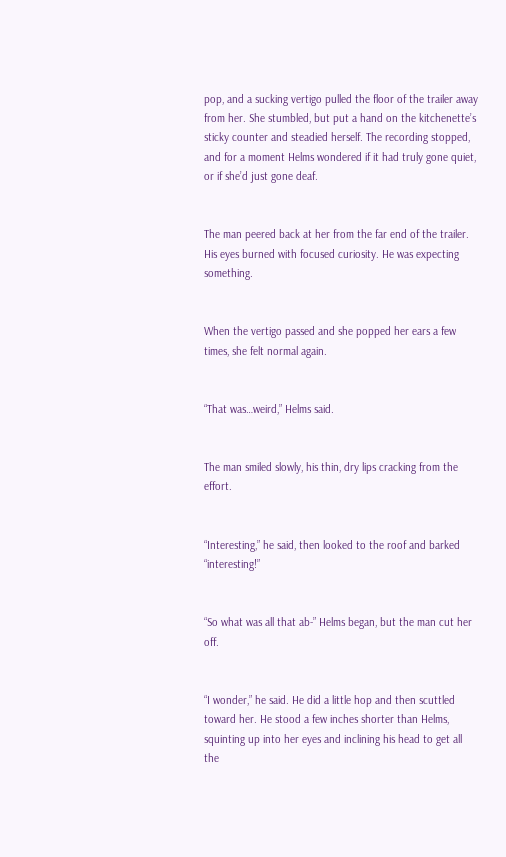pop, and a sucking vertigo pulled the floor of the trailer away from her. She stumbled, but put a hand on the kitchenette’s sticky counter and steadied herself. The recording stopped, and for a moment Helms wondered if it had truly gone quiet, or if she’d just gone deaf.


The man peered back at her from the far end of the trailer. His eyes burned with focused curiosity. He was expecting something.


When the vertigo passed and she popped her ears a few times, she felt normal again.


“That was…weird,” Helms said.


The man smiled slowly, his thin, dry lips cracking from the effort.


“Interesting,” he said, then looked to the roof and barked “interesting!”


“So what was all that ab-” Helms began, but the man cut her off.


“I wonder,” he said. He did a little hop and then scuttled toward her. He stood a few inches shorter than Helms, squinting up into her eyes and inclining his head to get all the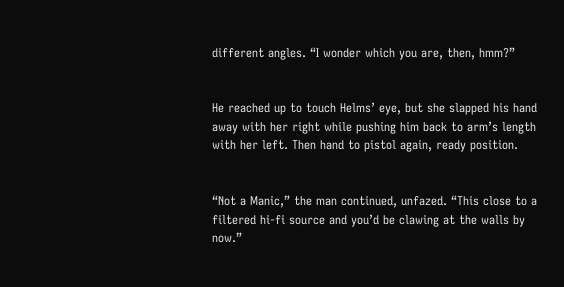different angles. “I wonder which you are, then, hmm?”


He reached up to touch Helms’ eye, but she slapped his hand away with her right while pushing him back to arm’s length with her left. Then hand to pistol again, ready position.


“Not a Manic,” the man continued, unfazed. “This close to a filtered hi-fi source and you’d be clawing at the walls by now.”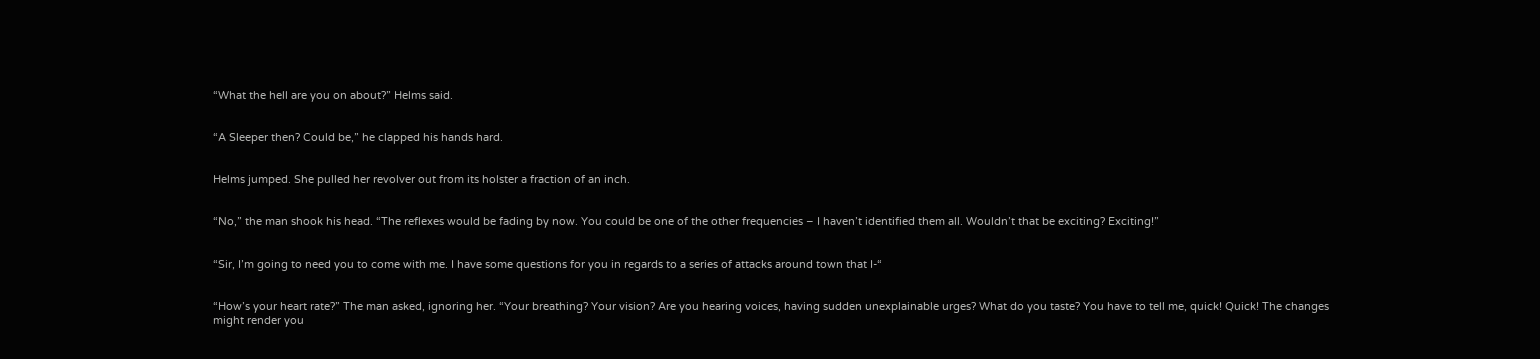“What the hell are you on about?” Helms said.


“A Sleeper then? Could be,” he clapped his hands hard.


Helms jumped. She pulled her revolver out from its holster a fraction of an inch.


“No,” the man shook his head. “The reflexes would be fading by now. You could be one of the other frequencies – I haven’t identified them all. Wouldn’t that be exciting? Exciting!”


“Sir, I’m going to need you to come with me. I have some questions for you in regards to a series of attacks around town that I-“


“How’s your heart rate?” The man asked, ignoring her. “Your breathing? Your vision? Are you hearing voices, having sudden unexplainable urges? What do you taste? You have to tell me, quick! Quick! The changes might render you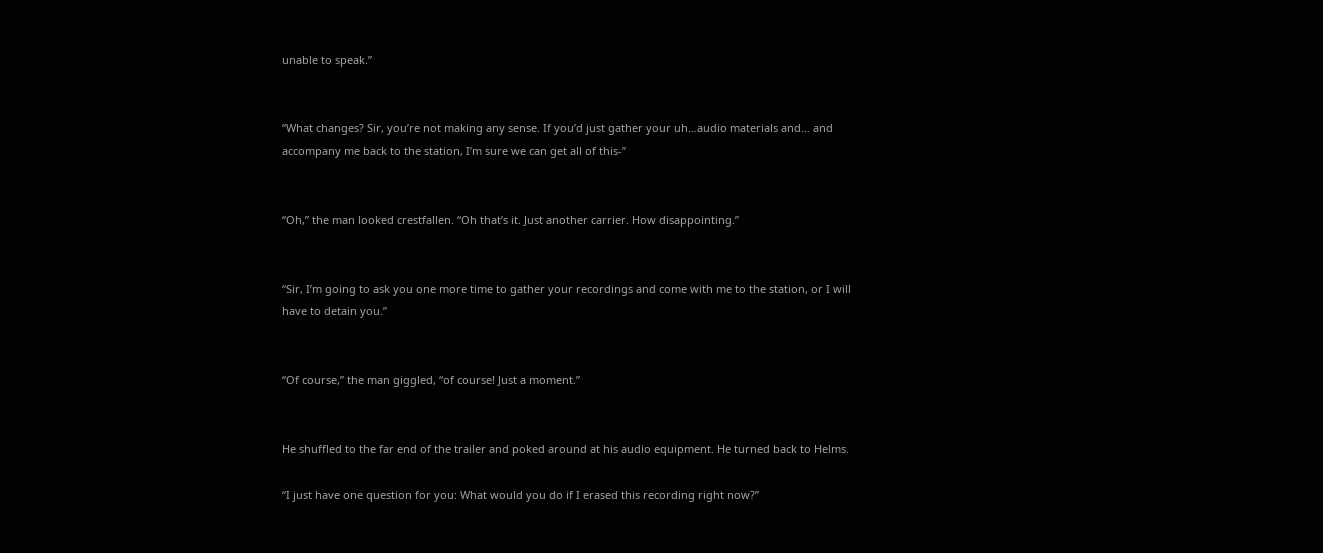unable to speak.”


“What changes? Sir, you’re not making any sense. If you’d just gather your uh…audio materials and… and accompany me back to the station, I’m sure we can get all of this-”


“Oh,” the man looked crestfallen. “Oh that’s it. Just another carrier. How disappointing.”


“Sir, I’m going to ask you one more time to gather your recordings and come with me to the station, or I will have to detain you.”


“Of course,” the man giggled, “of course! Just a moment.”


He shuffled to the far end of the trailer and poked around at his audio equipment. He turned back to Helms.

“I just have one question for you: What would you do if I erased this recording right now?”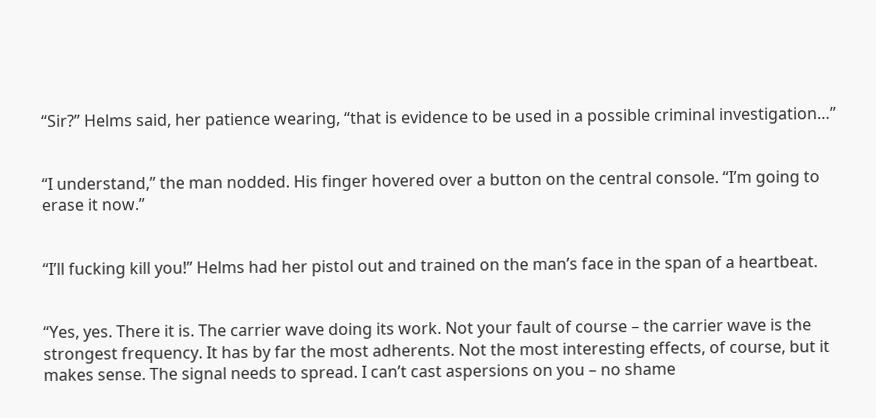“Sir?” Helms said, her patience wearing, “that is evidence to be used in a possible criminal investigation…”


“I understand,” the man nodded. His finger hovered over a button on the central console. “I’m going to erase it now.”


“I’ll fucking kill you!” Helms had her pistol out and trained on the man’s face in the span of a heartbeat.


“Yes, yes. There it is. The carrier wave doing its work. Not your fault of course – the carrier wave is the strongest frequency. It has by far the most adherents. Not the most interesting effects, of course, but it makes sense. The signal needs to spread. I can’t cast aspersions on you – no shame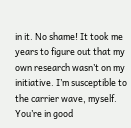in it. No shame! It took me years to figure out that my own research wasn’t on my initiative. I’m susceptible to the carrier wave, myself. You’re in good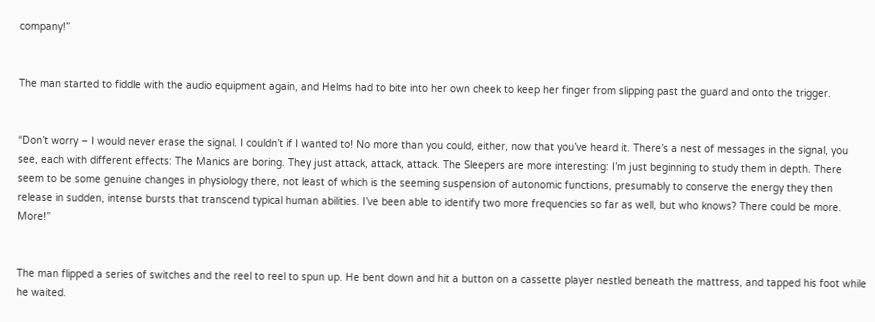company!”


The man started to fiddle with the audio equipment again, and Helms had to bite into her own cheek to keep her finger from slipping past the guard and onto the trigger.


“Don’t worry – I would never erase the signal. I couldn’t if I wanted to! No more than you could, either, now that you’ve heard it. There’s a nest of messages in the signal, you see, each with different effects: The Manics are boring. They just attack, attack, attack. The Sleepers are more interesting: I’m just beginning to study them in depth. There seem to be some genuine changes in physiology there, not least of which is the seeming suspension of autonomic functions, presumably to conserve the energy they then release in sudden, intense bursts that transcend typical human abilities. I’ve been able to identify two more frequencies so far as well, but who knows? There could be more. More!”


The man flipped a series of switches and the reel to reel to spun up. He bent down and hit a button on a cassette player nestled beneath the mattress, and tapped his foot while he waited.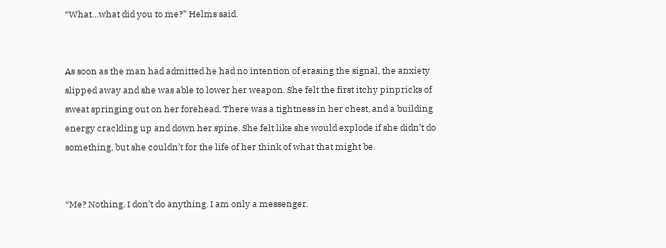“What…what did you to me?” Helms said.


As soon as the man had admitted he had no intention of erasing the signal, the anxiety slipped away and she was able to lower her weapon. She felt the first itchy pinpricks of sweat springing out on her forehead. There was a tightness in her chest, and a building energy crackling up and down her spine. She felt like she would explode if she didn’t do something, but she couldn’t for the life of her think of what that might be.


“Me? Nothing. I don’t do anything. I am only a messenger.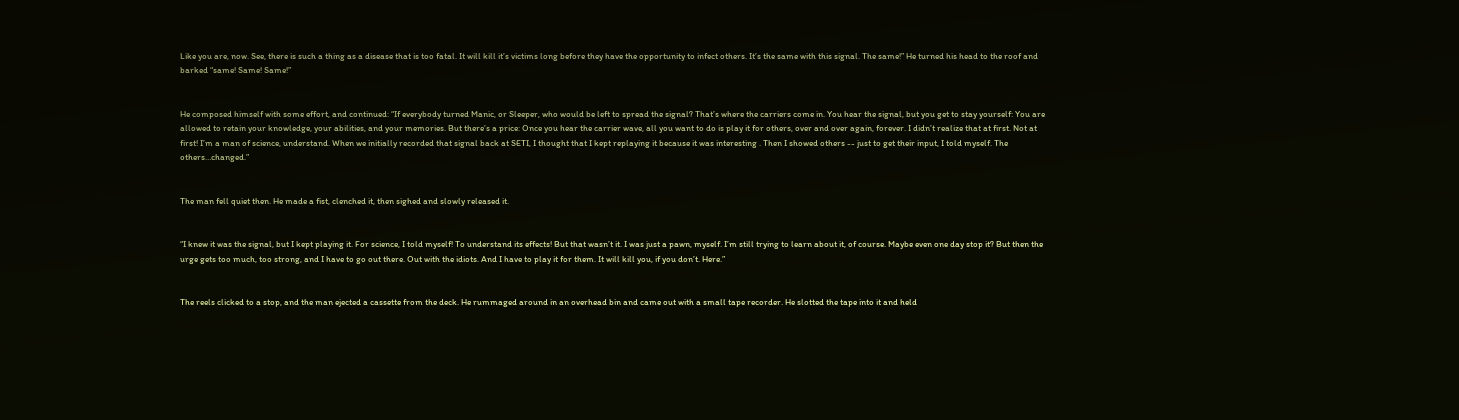Like you are, now. See, there is such a thing as a disease that is too fatal. It will kill it’s victims long before they have the opportunity to infect others. It’s the same with this signal. The same!” He turned his head to the roof and barked “same! Same! Same!”


He composed himself with some effort, and continued: “If everybody turned Manic, or Sleeper, who would be left to spread the signal? That’s where the carriers come in. You hear the signal, but you get to stay yourself: You are allowed to retain your knowledge, your abilities, and your memories. But there’s a price: Once you hear the carrier wave, all you want to do is play it for others, over and over again, forever. I didn’t realize that at first. Not at first! I’m a man of science, understand. When we initially recorded that signal back at SETI, I thought that I kept replaying it because it was interesting . Then I showed others -- just to get their input, I told myself. The others…changed.”


The man fell quiet then. He made a fist, clenched it, then sighed and slowly released it.


“I knew it was the signal, but I kept playing it. For science, I told myself! To understand its effects! But that wasn’t it. I was just a pawn, myself. I’m still trying to learn about it, of course. Maybe even one day stop it? But then the urge gets too much, too strong, and I have to go out there. Out with the idiots. And I have to play it for them. It will kill you, if you don’t. Here.”


The reels clicked to a stop, and the man ejected a cassette from the deck. He rummaged around in an overhead bin and came out with a small tape recorder. He slotted the tape into it and held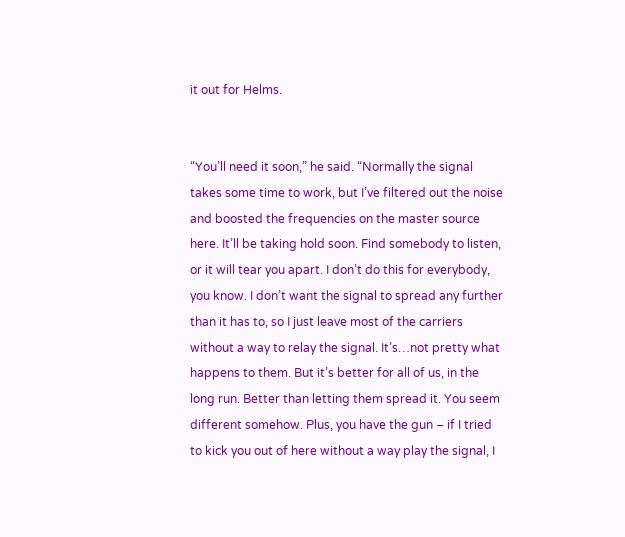it out for Helms.


“You’ll need it soon,” he said. “Normally the signal takes some time to work, but I’ve filtered out the noise and boosted the frequencies on the master source here. It’ll be taking hold soon. Find somebody to listen, or it will tear you apart. I don’t do this for everybody, you know. I don’t want the signal to spread any further than it has to, so I just leave most of the carriers without a way to relay the signal. It’s…not pretty what happens to them. But it’s better for all of us, in the long run. Better than letting them spread it. You seem different somehow. Plus, you have the gun – if I tried to kick you out of here without a way play the signal, I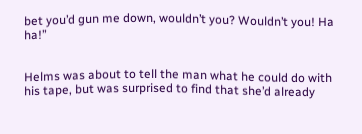bet you’d gun me down, wouldn’t you? Wouldn’t you! Ha ha!”


Helms was about to tell the man what he could do with his tape, but was surprised to find that she’d already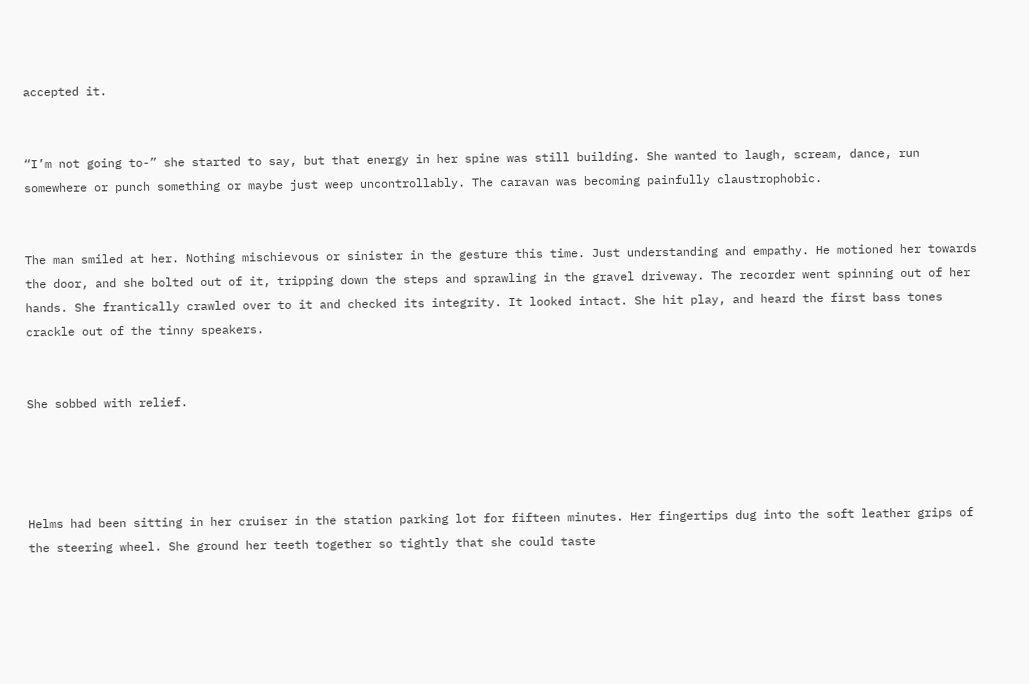accepted it.


“I’m not going to-” she started to say, but that energy in her spine was still building. She wanted to laugh, scream, dance, run somewhere or punch something or maybe just weep uncontrollably. The caravan was becoming painfully claustrophobic.


The man smiled at her. Nothing mischievous or sinister in the gesture this time. Just understanding and empathy. He motioned her towards the door, and she bolted out of it, tripping down the steps and sprawling in the gravel driveway. The recorder went spinning out of her hands. She frantically crawled over to it and checked its integrity. It looked intact. She hit play, and heard the first bass tones crackle out of the tinny speakers.


She sobbed with relief.




Helms had been sitting in her cruiser in the station parking lot for fifteen minutes. Her fingertips dug into the soft leather grips of the steering wheel. She ground her teeth together so tightly that she could taste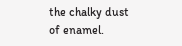the chalky dust of enamel.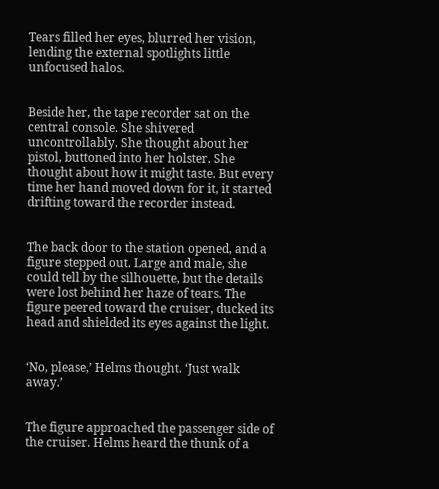Tears filled her eyes, blurred her vision, lending the external spotlights little unfocused halos.


Beside her, the tape recorder sat on the central console. She shivered uncontrollably. She thought about her pistol, buttoned into her holster. She thought about how it might taste. But every time her hand moved down for it, it started drifting toward the recorder instead.


The back door to the station opened, and a figure stepped out. Large and male, she could tell by the silhouette, but the details were lost behind her haze of tears. The figure peered toward the cruiser, ducked its head and shielded its eyes against the light.


‘No, please,’ Helms thought. ‘Just walk away.’


The figure approached the passenger side of the cruiser. Helms heard the thunk of a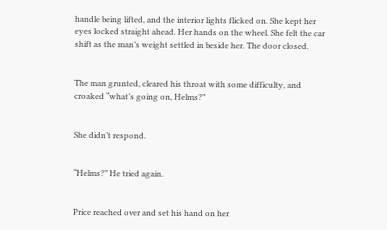handle being lifted, and the interior lights flicked on. She kept her eyes locked straight ahead. Her hands on the wheel. She felt the car shift as the man’s weight settled in beside her. The door closed.


The man grunted, cleared his throat with some difficulty, and croaked “what’s going on, Helms?”


She didn’t respond.


“Helms?” He tried again.


Price reached over and set his hand on her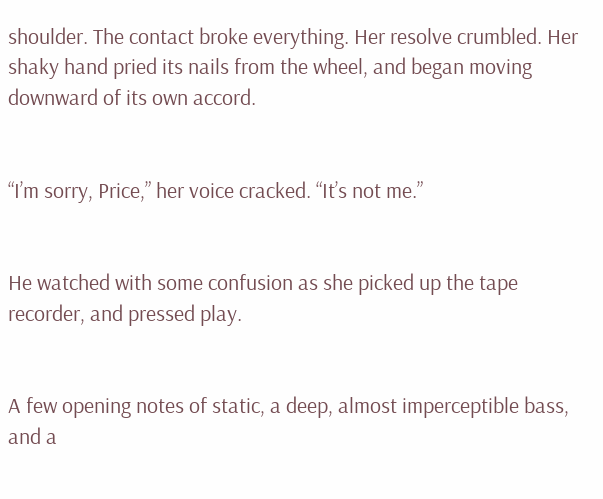shoulder. The contact broke everything. Her resolve crumbled. Her shaky hand pried its nails from the wheel, and began moving downward of its own accord.


“I’m sorry, Price,” her voice cracked. “It’s not me.”


He watched with some confusion as she picked up the tape recorder, and pressed play.


A few opening notes of static, a deep, almost imperceptible bass, and a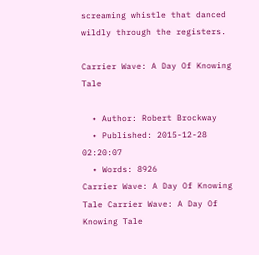screaming whistle that danced wildly through the registers.

Carrier Wave: A Day Of Knowing Tale

  • Author: Robert Brockway
  • Published: 2015-12-28 02:20:07
  • Words: 8926
Carrier Wave: A Day Of Knowing Tale Carrier Wave: A Day Of Knowing Tale